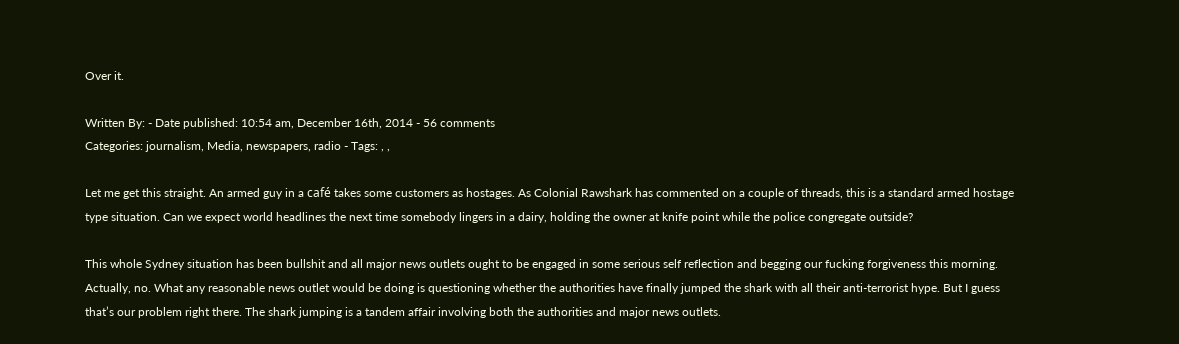Over it.

Written By: - Date published: 10:54 am, December 16th, 2014 - 56 comments
Categories: journalism, Media, newspapers, radio - Tags: , ,

Let me get this straight. An armed guy in a café takes some customers as hostages. As Colonial Rawshark has commented on a couple of threads, this is a standard armed hostage type situation. Can we expect world headlines the next time somebody lingers in a dairy, holding the owner at knife point while the police congregate outside?

This whole Sydney situation has been bullshit and all major news outlets ought to be engaged in some serious self reflection and begging our fucking forgiveness this morning. Actually, no. What any reasonable news outlet would be doing is questioning whether the authorities have finally jumped the shark with all their anti-terrorist hype. But I guess that’s our problem right there. The shark jumping is a tandem affair involving both the authorities and major news outlets.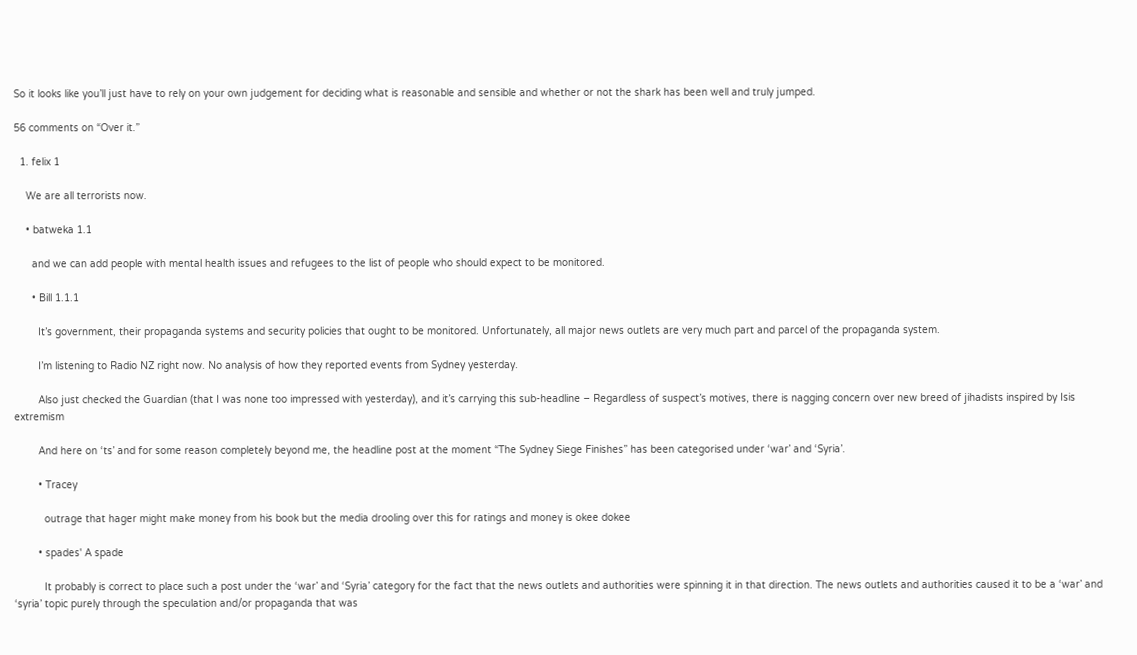So it looks like you’ll just have to rely on your own judgement for deciding what is reasonable and sensible and whether or not the shark has been well and truly jumped.

56 comments on “Over it.”

  1. felix 1

    We are all terrorists now.

    • batweka 1.1

      and we can add people with mental health issues and refugees to the list of people who should expect to be monitored.

      • Bill 1.1.1

        It’s government, their propaganda systems and security policies that ought to be monitored. Unfortunately, all major news outlets are very much part and parcel of the propaganda system.

        I’m listening to Radio NZ right now. No analysis of how they reported events from Sydney yesterday.

        Also just checked the Guardian (that I was none too impressed with yesterday), and it’s carrying this sub-headline – Regardless of suspect’s motives, there is nagging concern over new breed of jihadists inspired by Isis extremism

        And here on ‘ts’ and for some reason completely beyond me, the headline post at the moment “The Sydney Siege Finishes” has been categorised under ‘war’ and ‘Syria’.

        • Tracey

          outrage that hager might make money from his book but the media drooling over this for ratings and money is okee dokee

        • spades' A spade

          It probably is correct to place such a post under the ‘war’ and ‘Syria’ category for the fact that the news outlets and authorities were spinning it in that direction. The news outlets and authorities caused it to be a ‘war’ and ‘syria’ topic purely through the speculation and/or propaganda that was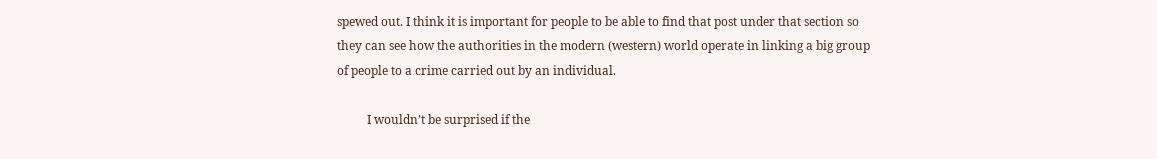spewed out. I think it is important for people to be able to find that post under that section so they can see how the authorities in the modern (western) world operate in linking a big group of people to a crime carried out by an individual.

          I wouldn’t be surprised if the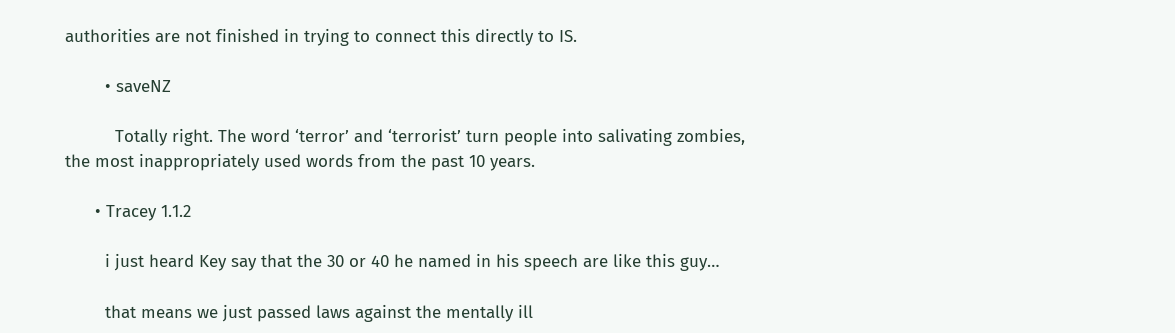authorities are not finished in trying to connect this directly to IS.

        • saveNZ

          Totally right. The word ‘terror’ and ‘terrorist’ turn people into salivating zombies, the most inappropriately used words from the past 10 years.

      • Tracey 1.1.2

        i just heard Key say that the 30 or 40 he named in his speech are like this guy…

        that means we just passed laws against the mentally ill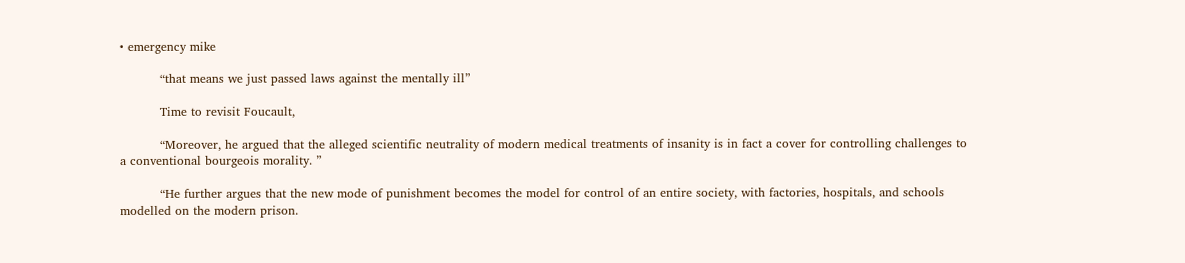• emergency mike

          “that means we just passed laws against the mentally ill”

          Time to revisit Foucault,

          “Moreover, he argued that the alleged scientific neutrality of modern medical treatments of insanity is in fact a cover for controlling challenges to a conventional bourgeois morality. ”

          “He further argues that the new mode of punishment becomes the model for control of an entire society, with factories, hospitals, and schools modelled on the modern prison.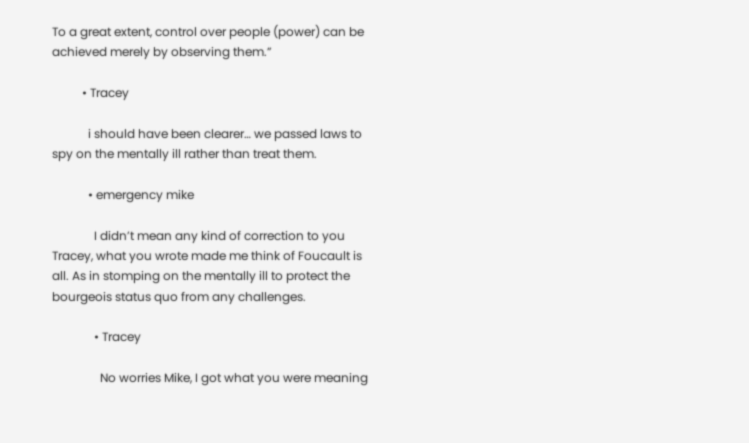To a great extent, control over people (power) can be achieved merely by observing them.”

          • Tracey

            i should have been clearer… we passed laws to spy on the mentally ill rather than treat them.

            • emergency mike

              I didn’t mean any kind of correction to you Tracey, what you wrote made me think of Foucault is all. As in stomping on the mentally ill to protect the bourgeois status quo from any challenges.

              • Tracey

                No worries Mike, I got what you were meaning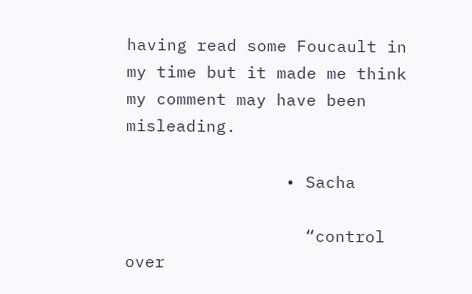having read some Foucault in my time but it made me think my comment may have been misleading.

                • Sacha

                  “control over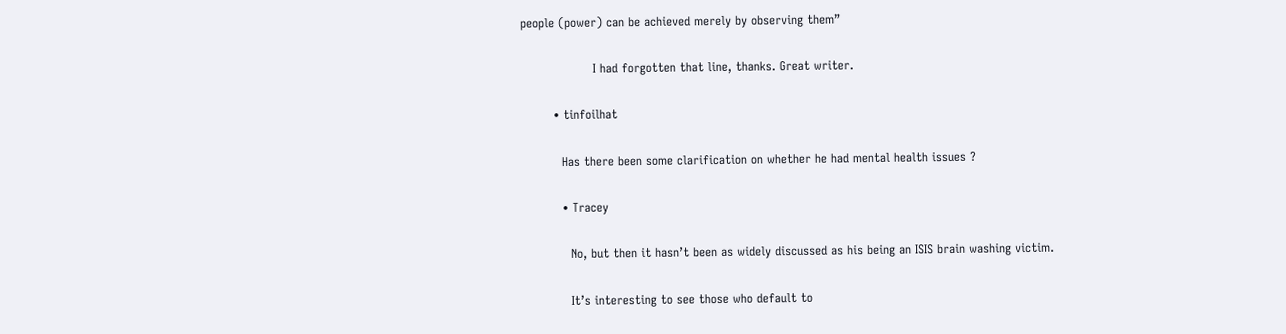people (power) can be achieved merely by observing them”

                  I had forgotten that line, thanks. Great writer.

        • tinfoilhat

          Has there been some clarification on whether he had mental health issues ?

          • Tracey

            No, but then it hasn’t been as widely discussed as his being an ISIS brain washing victim.

            It’s interesting to see those who default to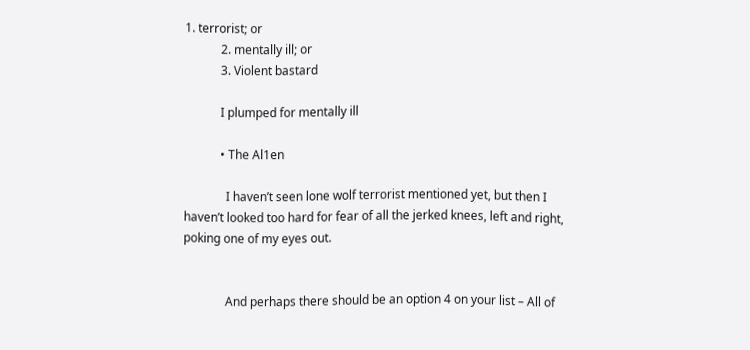1. terrorist; or
            2. mentally ill; or
            3. Violent bastard

            I plumped for mentally ill

            • The Al1en

              I haven’t seen lone wolf terrorist mentioned yet, but then I haven’t looked too hard for fear of all the jerked knees, left and right, poking one of my eyes out.


              And perhaps there should be an option 4 on your list – All of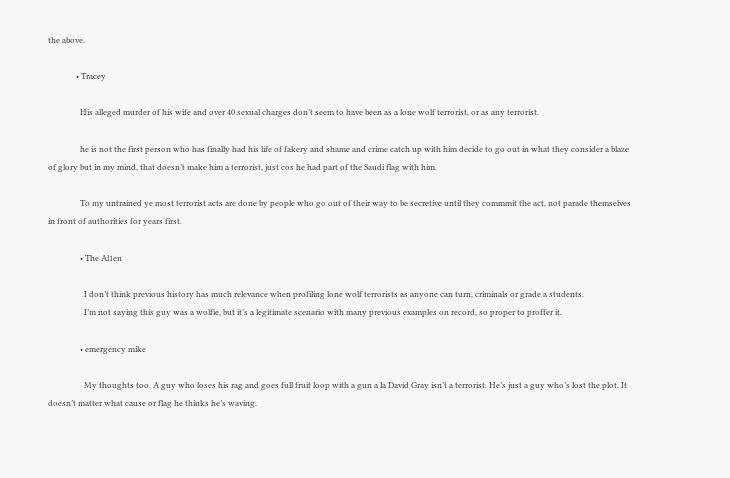the above.

              • Tracey

                His alleged murder of his wife and over 40 sexual charges don’t seem to have been as a lone wolf terrorist, or as any terrorist.

                he is not the first person who has finally had his life of fakery and shame and crime catch up with him decide to go out in what they consider a blaze of glory but in my mind, that doesn’t make him a terrorist, just cos he had part of the Saudi flag with him.

                To my untrained ye most terrorist acts are done by people who go out of their way to be secretive until they commmit the act, not parade themselves in front of authorities for years first.

                • The Al1en

                  I don’t think previous history has much relevance when profiling lone wolf terrorists as anyone can turn, criminals or grade a students.
                  I’m not saying this guy was a wolfie, but it’s a legitimate scenario with many previous examples on record, so proper to proffer it.

                • emergency mike

                  My thoughts too. A guy who loses his rag and goes full fruit loop with a gun a la David Gray isn’t a terrorist. He’s just a guy who’s lost the plot. It doesn’t matter what cause or flag he thinks he’s waving.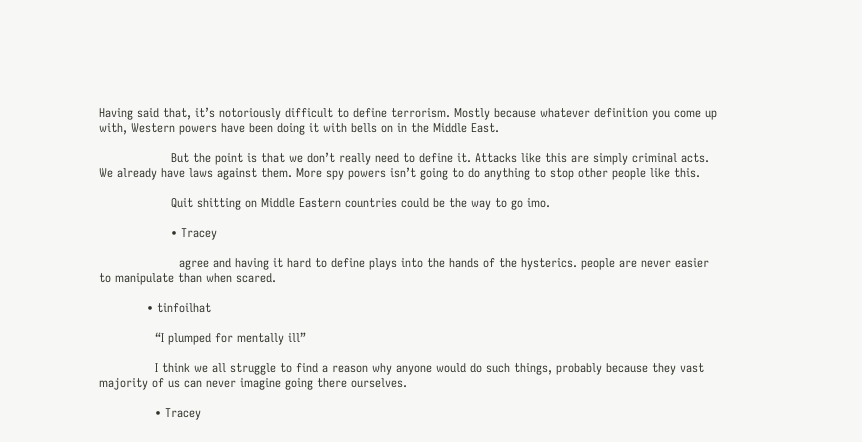Having said that, it’s notoriously difficult to define terrorism. Mostly because whatever definition you come up with, Western powers have been doing it with bells on in the Middle East.

                  But the point is that we don’t really need to define it. Attacks like this are simply criminal acts. We already have laws against them. More spy powers isn’t going to do anything to stop other people like this.

                  Quit shitting on Middle Eastern countries could be the way to go imo.

                  • Tracey

                    agree and having it hard to define plays into the hands of the hysterics. people are never easier to manipulate than when scared.

            • tinfoilhat

              “I plumped for mentally ill”

              I think we all struggle to find a reason why anyone would do such things, probably because they vast majority of us can never imagine going there ourselves.

              • Tracey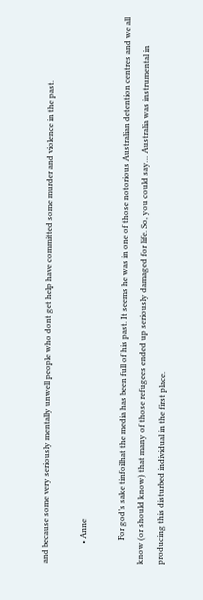and because some very seriously mentally unwell people who dont get help have committed some murder and violence in the past.

          • Anne

            For god’s sake tinfoilhat the media has been full of his past. It seems he was in one of those notorious Australian detention centres and we all know (or should know) that many of those refugees ended up seriously damaged for life. So, you could say… Australia was instrumental in producing this disturbed individual in the first place.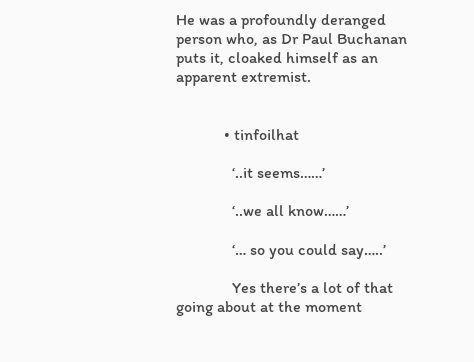He was a profoundly deranged person who, as Dr Paul Buchanan puts it, cloaked himself as an apparent extremist.


            • tinfoilhat

              ‘..it seems……’

              ‘..we all know……’

              ‘… so you could say…..’

              Yes there’s a lot of that going about at the moment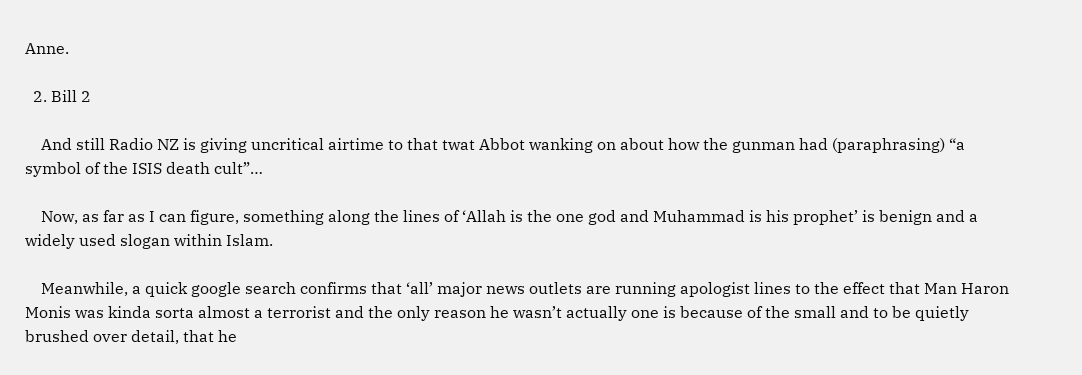Anne.

  2. Bill 2

    And still Radio NZ is giving uncritical airtime to that twat Abbot wanking on about how the gunman had (paraphrasing) “a symbol of the ISIS death cult”…

    Now, as far as I can figure, something along the lines of ‘Allah is the one god and Muhammad is his prophet’ is benign and a widely used slogan within Islam.

    Meanwhile, a quick google search confirms that ‘all’ major news outlets are running apologist lines to the effect that Man Haron Monis was kinda sorta almost a terrorist and the only reason he wasn’t actually one is because of the small and to be quietly brushed over detail, that he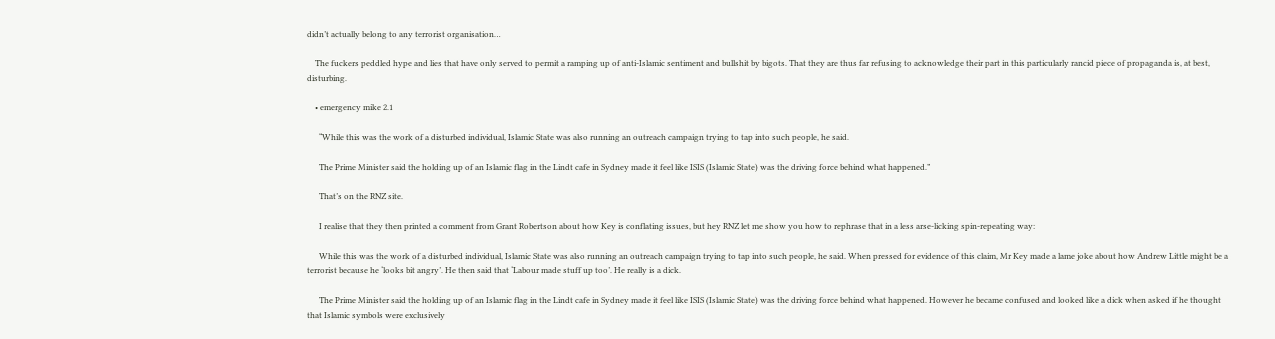didn’t actually belong to any terrorist organisation…

    The fuckers peddled hype and lies that have only served to permit a ramping up of anti-Islamic sentiment and bullshit by bigots. That they are thus far refusing to acknowledge their part in this particularly rancid piece of propaganda is, at best, disturbing.

    • emergency mike 2.1

      “While this was the work of a disturbed individual, Islamic State was also running an outreach campaign trying to tap into such people, he said.

      The Prime Minister said the holding up of an Islamic flag in the Lindt cafe in Sydney made it feel like ISIS (Islamic State) was the driving force behind what happened.”

      That’s on the RNZ site.

      I realise that they then printed a comment from Grant Robertson about how Key is conflating issues, but hey RNZ let me show you how to rephrase that in a less arse-licking spin-repeating way:

      While this was the work of a disturbed individual, Islamic State was also running an outreach campaign trying to tap into such people, he said. When pressed for evidence of this claim, Mr Key made a lame joke about how Andrew Little might be a terrorist because he ‘looks bit angry’. He then said that ‘Labour made stuff up too’. He really is a dick.

      The Prime Minister said the holding up of an Islamic flag in the Lindt cafe in Sydney made it feel like ISIS (Islamic State) was the driving force behind what happened. However he became confused and looked like a dick when asked if he thought that Islamic symbols were exclusively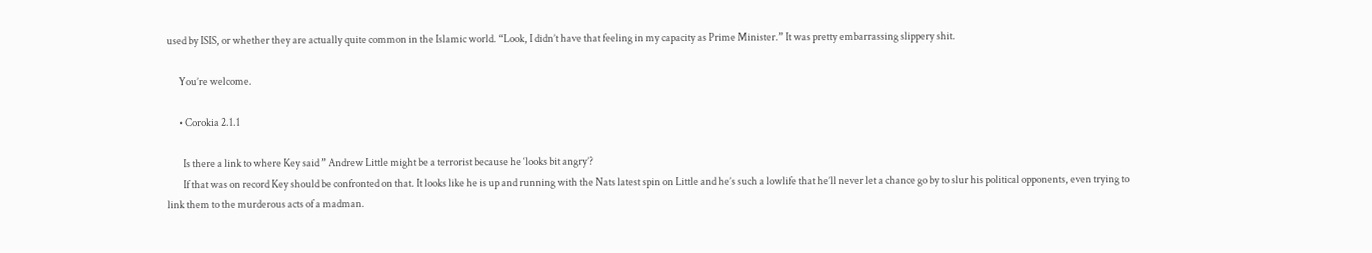used by ISIS, or whether they are actually quite common in the Islamic world. “Look, I didn’t have that feeling in my capacity as Prime Minister.” It was pretty embarrassing slippery shit.

      You’re welcome.

      • Corokia 2.1.1

        Is there a link to where Key said ” Andrew Little might be a terrorist because he ‘looks bit angry’?
        If that was on record Key should be confronted on that. It looks like he is up and running with the Nats latest spin on Little and he’s such a lowlife that he’ll never let a chance go by to slur his political opponents, even trying to link them to the murderous acts of a madman.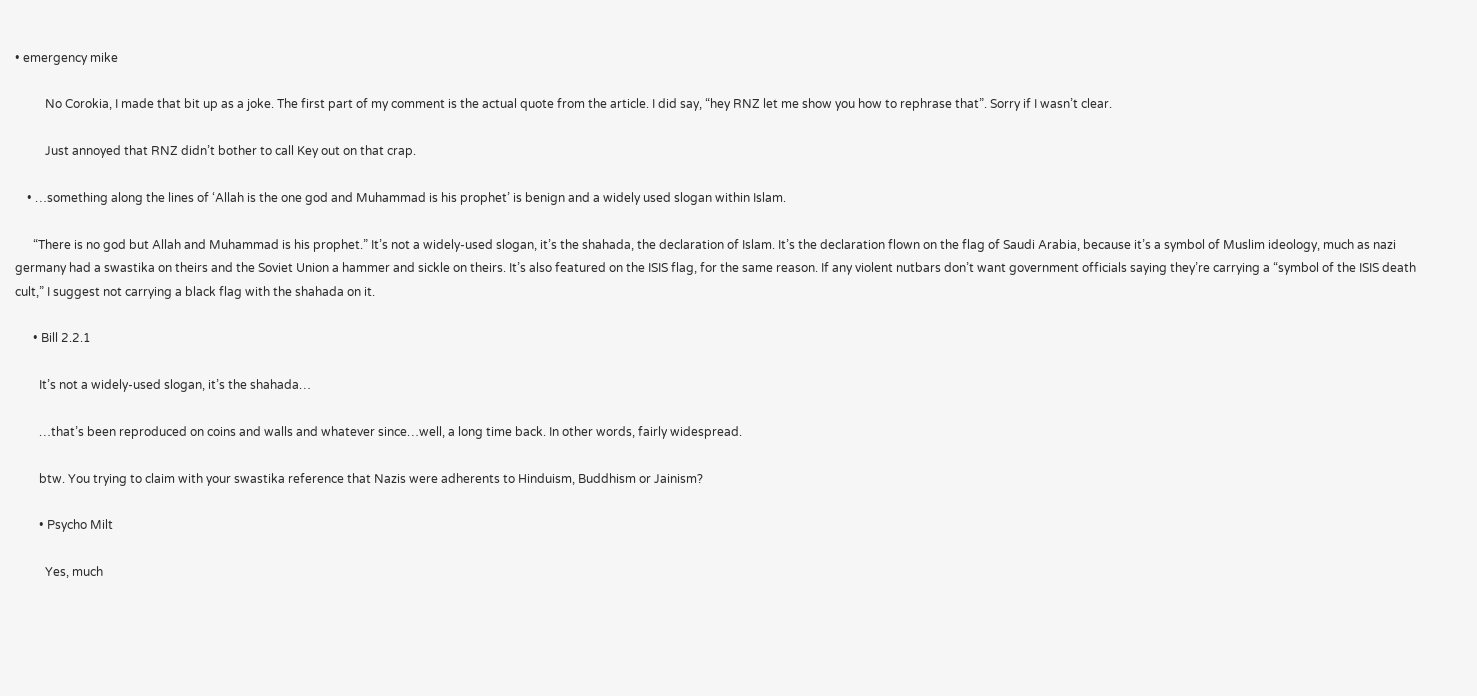• emergency mike

          No Corokia, I made that bit up as a joke. The first part of my comment is the actual quote from the article. I did say, “hey RNZ let me show you how to rephrase that”. Sorry if I wasn’t clear.

          Just annoyed that RNZ didn’t bother to call Key out on that crap.

    • …something along the lines of ‘Allah is the one god and Muhammad is his prophet’ is benign and a widely used slogan within Islam.

      “There is no god but Allah and Muhammad is his prophet.” It’s not a widely-used slogan, it’s the shahada, the declaration of Islam. It’s the declaration flown on the flag of Saudi Arabia, because it’s a symbol of Muslim ideology, much as nazi germany had a swastika on theirs and the Soviet Union a hammer and sickle on theirs. It’s also featured on the ISIS flag, for the same reason. If any violent nutbars don’t want government officials saying they’re carrying a “symbol of the ISIS death cult,” I suggest not carrying a black flag with the shahada on it.

      • Bill 2.2.1

        It’s not a widely-used slogan, it’s the shahada…

        …that’s been reproduced on coins and walls and whatever since…well, a long time back. In other words, fairly widespread.

        btw. You trying to claim with your swastika reference that Nazis were adherents to Hinduism, Buddhism or Jainism?

        • Psycho Milt

          Yes, much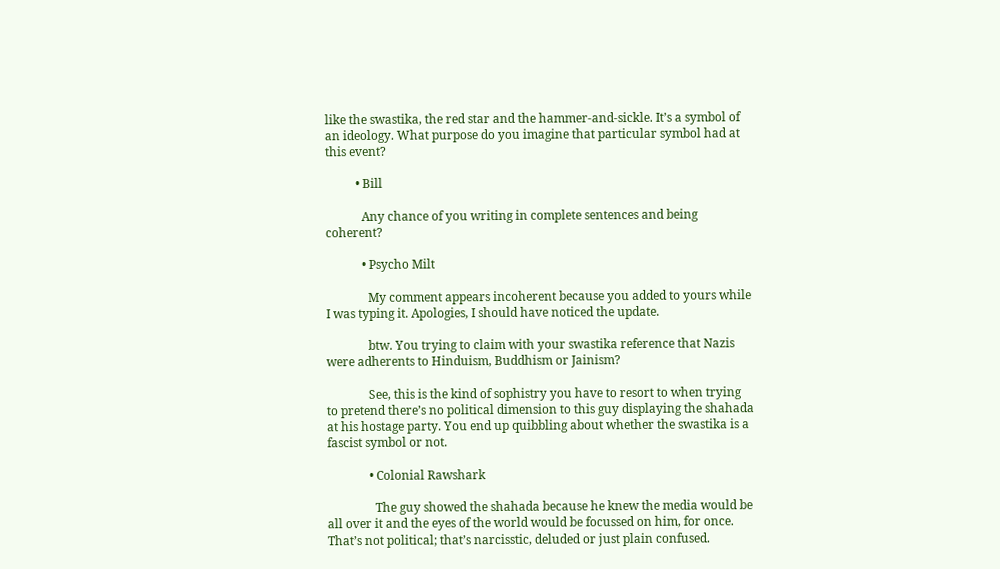like the swastika, the red star and the hammer-and-sickle. It’s a symbol of an ideology. What purpose do you imagine that particular symbol had at this event?

          • Bill

            Any chance of you writing in complete sentences and being coherent?

            • Psycho Milt

              My comment appears incoherent because you added to yours while I was typing it. Apologies, I should have noticed the update.

              btw. You trying to claim with your swastika reference that Nazis were adherents to Hinduism, Buddhism or Jainism?

              See, this is the kind of sophistry you have to resort to when trying to pretend there’s no political dimension to this guy displaying the shahada at his hostage party. You end up quibbling about whether the swastika is a fascist symbol or not.

              • Colonial Rawshark

                The guy showed the shahada because he knew the media would be all over it and the eyes of the world would be focussed on him, for once. That’s not political; that’s narcisstic, deluded or just plain confused.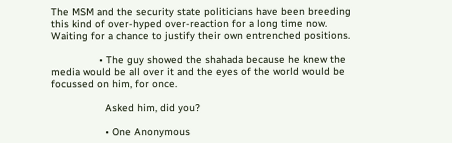The MSM and the security state politicians have been breeding this kind of over-hyped over-reaction for a long time now. Waiting for a chance to justify their own entrenched positions.

                • The guy showed the shahada because he knew the media would be all over it and the eyes of the world would be focussed on him, for once.

                  Asked him, did you?

                  • One Anonymous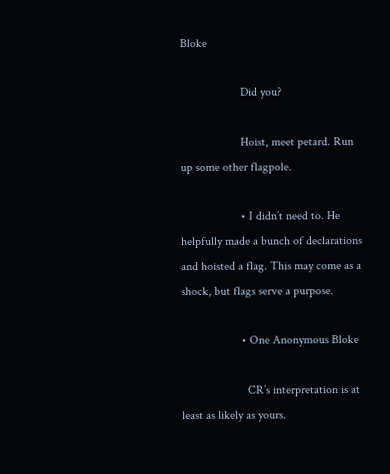Bloke

                    Did you?

                    Hoist, meet petard. Run up some other flagpole.

                    • I didn’t need to. He helpfully made a bunch of declarations and hoisted a flag. This may come as a shock, but flags serve a purpose.

                    • One Anonymous Bloke

                      CR’s interpretation is at least as likely as yours.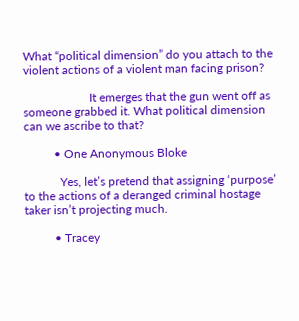What “political dimension” do you attach to the violent actions of a violent man facing prison?

                      It emerges that the gun went off as someone grabbed it. What political dimension can we ascribe to that?

          • One Anonymous Bloke

            Yes, let’s pretend that assigning ‘purpose’ to the actions of a deranged criminal hostage taker isn’t projecting much.

          • Tracey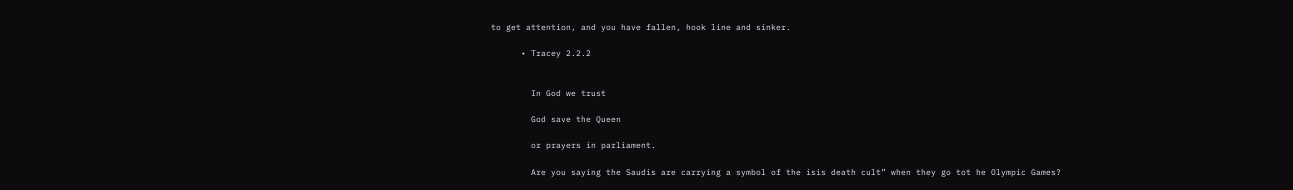to get attention, and you have fallen, hook line and sinker.

      • Tracey 2.2.2


        In God we trust

        God save the Queen

        or prayers in parliament.

        Are you saying the Saudis are carrying a symbol of the isis death cult” when they go tot he Olympic Games?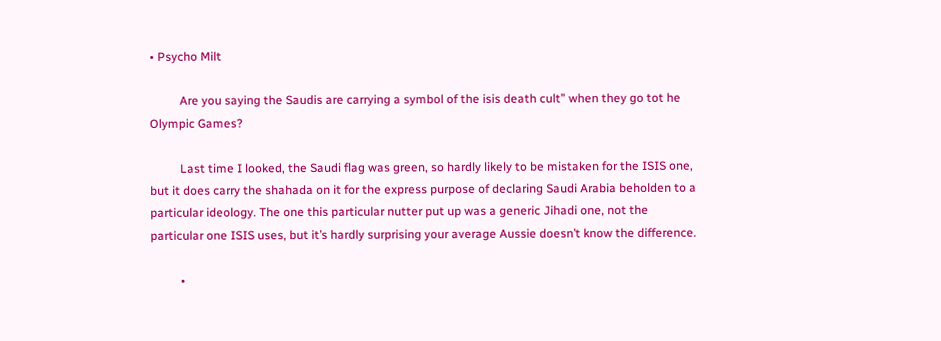• Psycho Milt

          Are you saying the Saudis are carrying a symbol of the isis death cult” when they go tot he Olympic Games?

          Last time I looked, the Saudi flag was green, so hardly likely to be mistaken for the ISIS one, but it does carry the shahada on it for the express purpose of declaring Saudi Arabia beholden to a particular ideology. The one this particular nutter put up was a generic Jihadi one, not the particular one ISIS uses, but it’s hardly surprising your average Aussie doesn’t know the difference.

          •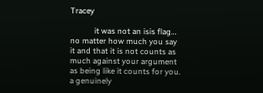Tracey

            it was not an isis flag… no matter how much you say it and that it is not counts as much against your argument as being like it counts for you. a genuinely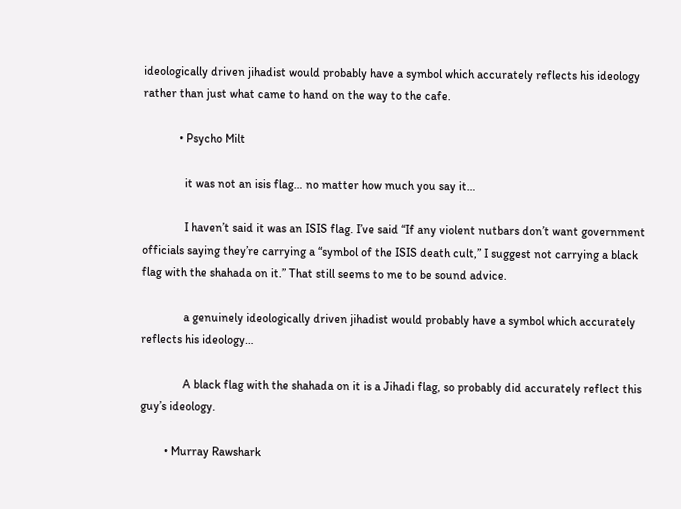ideologically driven jihadist would probably have a symbol which accurately reflects his ideology rather than just what came to hand on the way to the cafe.

            • Psycho Milt

              it was not an isis flag… no matter how much you say it…

              I haven’t said it was an ISIS flag. I’ve said “If any violent nutbars don’t want government officials saying they’re carrying a “symbol of the ISIS death cult,” I suggest not carrying a black flag with the shahada on it.” That still seems to me to be sound advice.

              a genuinely ideologically driven jihadist would probably have a symbol which accurately reflects his ideology…

              A black flag with the shahada on it is a Jihadi flag, so probably did accurately reflect this guy’s ideology.

        • Murray Rawshark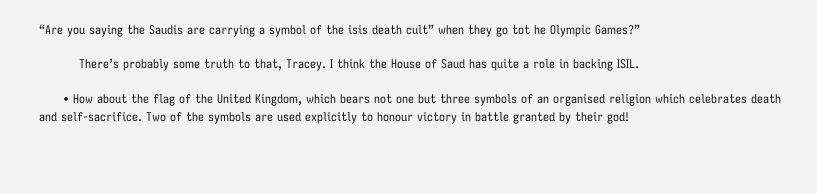“Are you saying the Saudis are carrying a symbol of the isis death cult” when they go tot he Olympic Games?”

          There’s probably some truth to that, Tracey. I think the House of Saud has quite a role in backing ISIL.

      • How about the flag of the United Kingdom, which bears not one but three symbols of an organised religion which celebrates death and self-sacrifice. Two of the symbols are used explicitly to honour victory in battle granted by their god!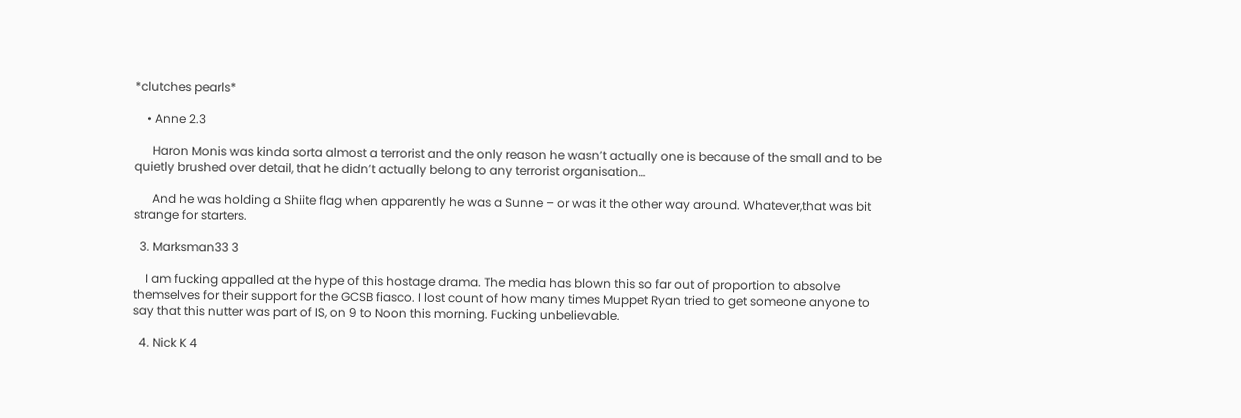*clutches pearls*

    • Anne 2.3

      Haron Monis was kinda sorta almost a terrorist and the only reason he wasn’t actually one is because of the small and to be quietly brushed over detail, that he didn’t actually belong to any terrorist organisation…

      And he was holding a Shiite flag when apparently he was a Sunne – or was it the other way around. Whatever,that was bit strange for starters.

  3. Marksman33 3

    I am fucking appalled at the hype of this hostage drama. The media has blown this so far out of proportion to absolve themselves for their support for the GCSB fiasco. I lost count of how many times Muppet Ryan tried to get someone anyone to say that this nutter was part of IS, on 9 to Noon this morning. Fucking unbelievable.

  4. Nick K 4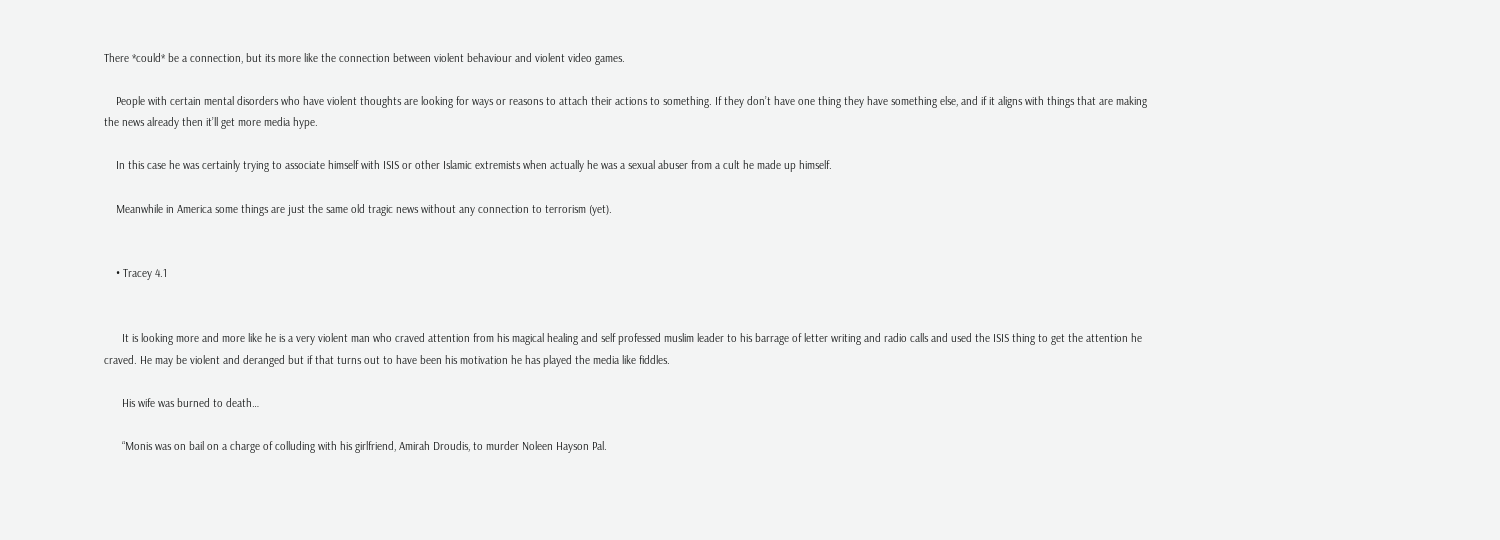There *could* be a connection, but its more like the connection between violent behaviour and violent video games.

    People with certain mental disorders who have violent thoughts are looking for ways or reasons to attach their actions to something. If they don’t have one thing they have something else, and if it aligns with things that are making the news already then it’ll get more media hype.

    In this case he was certainly trying to associate himself with ISIS or other Islamic extremists when actually he was a sexual abuser from a cult he made up himself.

    Meanwhile in America some things are just the same old tragic news without any connection to terrorism (yet).


    • Tracey 4.1


      It is looking more and more like he is a very violent man who craved attention from his magical healing and self professed muslim leader to his barrage of letter writing and radio calls and used the ISIS thing to get the attention he craved. He may be violent and deranged but if that turns out to have been his motivation he has played the media like fiddles.

      His wife was burned to death…

      “Monis was on bail on a charge of colluding with his girlfriend, Amirah Droudis, to murder Noleen Hayson Pal.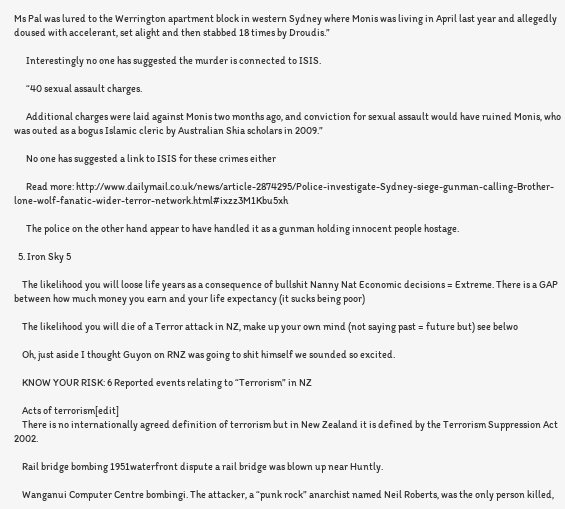Ms Pal was lured to the Werrington apartment block in western Sydney where Monis was living in April last year and allegedly doused with accelerant, set alight and then stabbed 18 times by Droudis.”

      Interestingly no one has suggested the murder is connected to ISIS.

      “40 sexual assault charges.

      Additional charges were laid against Monis two months ago, and conviction for sexual assault would have ruined Monis, who was outed as a bogus Islamic cleric by Australian Shia scholars in 2009.”

      No one has suggested a link to ISIS for these crimes either

      Read more: http://www.dailymail.co.uk/news/article-2874295/Police-investigate-Sydney-siege-gunman-calling-Brother-lone-wolf-fanatic-wider-terror-network.html#ixzz3M1Kbu5xh

      The police on the other hand appear to have handled it as a gunman holding innocent people hostage.

  5. Iron Sky 5

    The likelihood you will loose life years as a consequence of bullshit Nanny Nat Economic decisions = Extreme. There is a GAP between how much money you earn and your life expectancy (it sucks being poor)

    The likelihood you will die of a Terror attack in NZ, make up your own mind (not saying past = future but) see belwo

    Oh, just aside I thought Guyon on RNZ was going to shit himself we sounded so excited.

    KNOW YOUR RISK: 6 Reported events relating to “Terrorism” in NZ

    Acts of terrorism[edit]
    There is no internationally agreed definition of terrorism but in New Zealand it is defined by the Terrorism Suppression Act 2002.

    Rail bridge bombing 1951waterfront dispute a rail bridge was blown up near Huntly.

    Wanganui Computer Centre bombingi. The attacker, a “punk rock” anarchist named Neil Roberts, was the only person killed,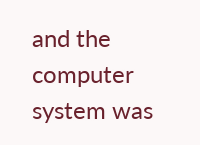and the computer system was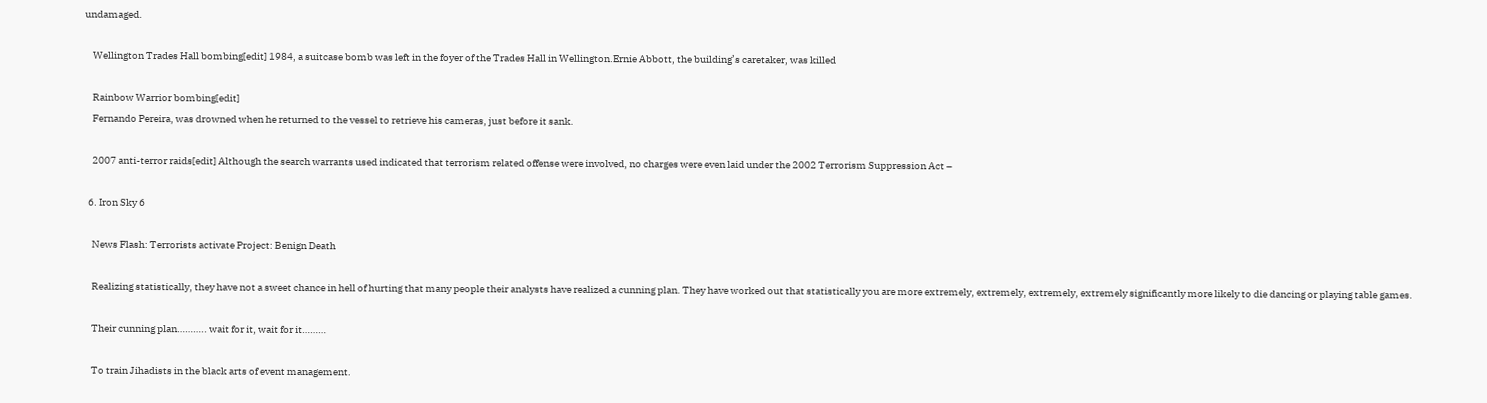undamaged.

    Wellington Trades Hall bombing[edit] 1984, a suitcase bomb was left in the foyer of the Trades Hall in Wellington.Ernie Abbott, the building’s caretaker, was killed

    Rainbow Warrior bombing[edit]
    Fernando Pereira, was drowned when he returned to the vessel to retrieve his cameras, just before it sank.

    2007 anti-terror raids[edit] Although the search warrants used indicated that terrorism related offense were involved, no charges were even laid under the 2002 Terrorism Suppression Act –

  6. Iron Sky 6

    News Flash: Terrorists activate Project: Benign Death

    Realizing statistically, they have not a sweet chance in hell of hurting that many people their analysts have realized a cunning plan. They have worked out that statistically you are more extremely, extremely, extremely, extremely significantly more likely to die dancing or playing table games.

    Their cunning plan……….. wait for it, wait for it………

    To train Jihadists in the black arts of event management.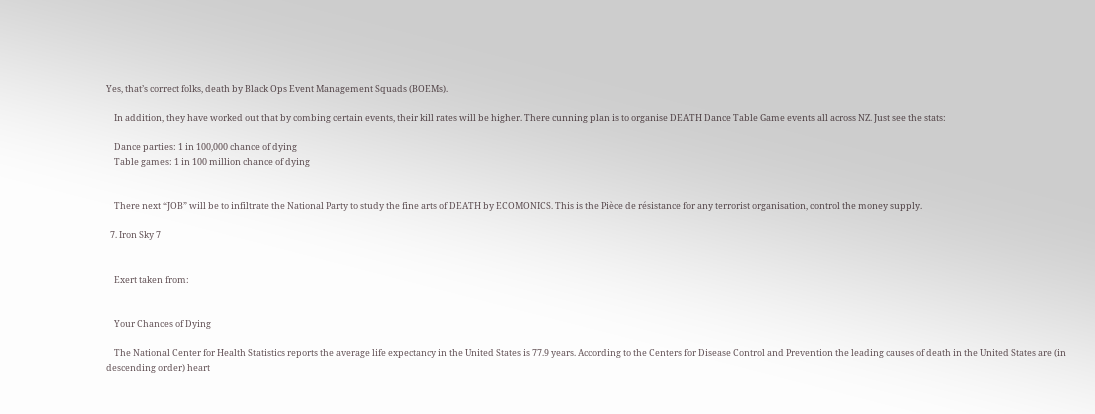Yes, that’s correct folks, death by Black Ops Event Management Squads (BOEMs).

    In addition, they have worked out that by combing certain events, their kill rates will be higher. There cunning plan is to organise DEATH Dance Table Game events all across NZ. Just see the stats:

    Dance parties: 1 in 100,000 chance of dying
    Table games: 1 in 100 million chance of dying


    There next “JOB” will be to infiltrate the National Party to study the fine arts of DEATH by ECOMONICS. This is the Pièce de résistance for any terrorist organisation, control the money supply.

  7. Iron Sky 7


    Exert taken from:


    Your Chances of Dying

    The National Center for Health Statistics reports the average life expectancy in the United States is 77.9 years. According to the Centers for Disease Control and Prevention the leading causes of death in the United States are (in descending order) heart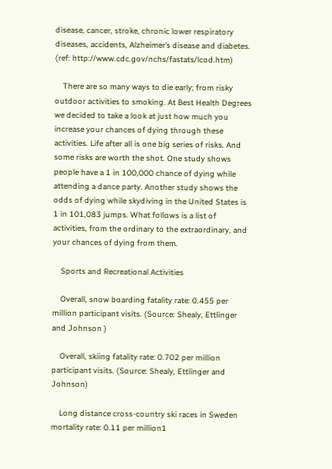disease, cancer, stroke, chronic lower respiratory diseases, accidents, Alzheimer’s disease and diabetes. (ref: http://www.cdc.gov/nchs/fastats/lcod.htm)

    There are so many ways to die early; from risky outdoor activities to smoking. At Best Health Degrees we decided to take a look at just how much you increase your chances of dying through these activities. Life after all is one big series of risks. And some risks are worth the shot. One study shows people have a 1 in 100,000 chance of dying while attending a dance party. Another study shows the odds of dying while skydiving in the United States is 1 in 101,083 jumps. What follows is a list of activities, from the ordinary to the extraordinary, and your chances of dying from them.

    Sports and Recreational Activities

    Overall, snow boarding fatality rate: 0.455 per million participant visits. (Source: Shealy, Ettlinger and Johnson )

    Overall, skiing fatality rate: 0.702 per million participant visits. (Source: Shealy, Ettlinger and Johnson)

    Long distance cross-country ski races in Sweden mortality rate: 0.11 per million1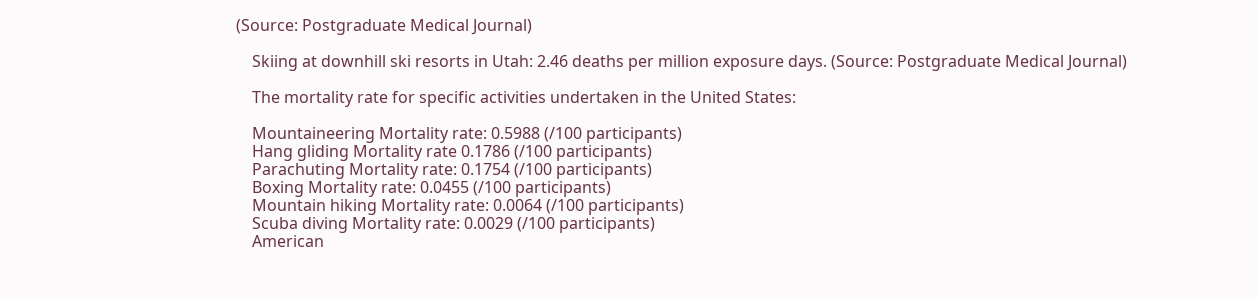(Source: Postgraduate Medical Journal)

    Skiing at downhill ski resorts in Utah: 2.46 deaths per million exposure days. (Source: Postgraduate Medical Journal)

    The mortality rate for specific activities undertaken in the United States:

    Mountaineering Mortality rate: 0.5988 (/100 participants)
    Hang gliding Mortality rate 0.1786 (/100 participants)
    Parachuting Mortality rate: 0.1754 (/100 participants)
    Boxing Mortality rate: 0.0455 (/100 participants)
    Mountain hiking Mortality rate: 0.0064 (/100 participants)
    Scuba diving Mortality rate: 0.0029 (/100 participants)
    American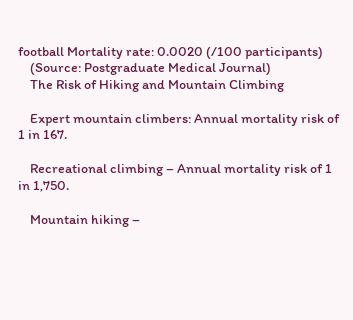football Mortality rate: 0.0020 (/100 participants)
    (Source: Postgraduate Medical Journal)
    The Risk of Hiking and Mountain Climbing

    Expert mountain climbers: Annual mortality risk of 1 in 167.

    Recreational climbing – Annual mortality risk of 1 in 1,750.

    Mountain hiking –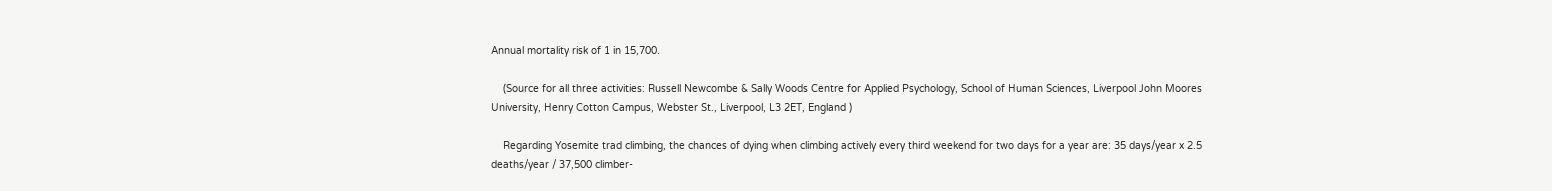Annual mortality risk of 1 in 15,700.

    (Source for all three activities: Russell Newcombe & Sally Woods Centre for Applied Psychology, School of Human Sciences, Liverpool John Moores University, Henry Cotton Campus, Webster St., Liverpool, L3 2ET, England )

    Regarding Yosemite trad climbing, the chances of dying when climbing actively every third weekend for two days for a year are: 35 days/year x 2.5 deaths/year / 37,500 climber-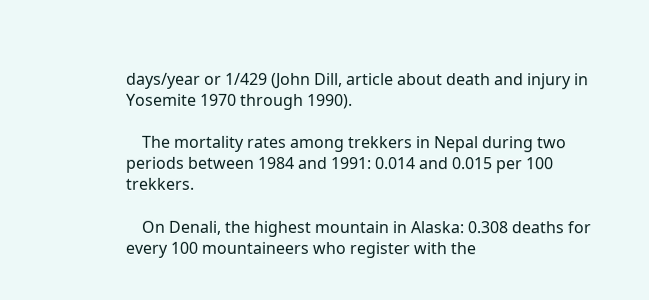days/year or 1/429 (John Dill, article about death and injury in Yosemite 1970 through 1990).

    The mortality rates among trekkers in Nepal during two periods between 1984 and 1991: 0.014 and 0.015 per 100 trekkers.

    On Denali, the highest mountain in Alaska: 0.308 deaths for every 100 mountaineers who register with the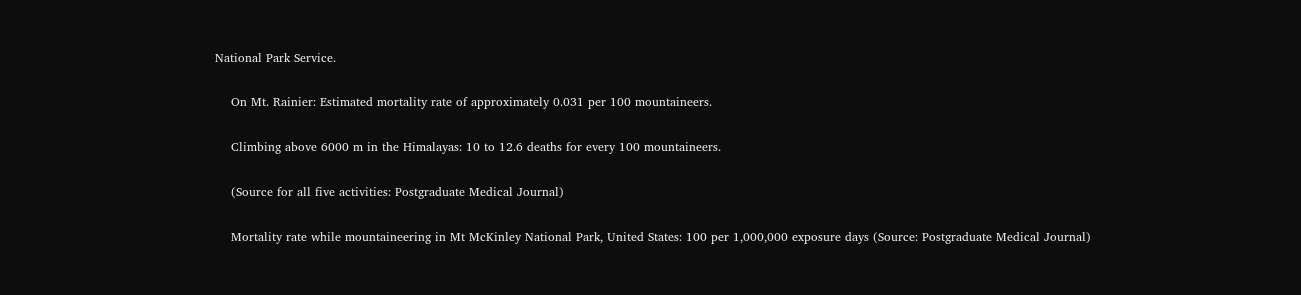National Park Service.

    On Mt. Rainier: Estimated mortality rate of approximately 0.031 per 100 mountaineers.

    Climbing above 6000 m in the Himalayas: 10 to 12.6 deaths for every 100 mountaineers.

    (Source for all five activities: Postgraduate Medical Journal)

    Mortality rate while mountaineering in Mt McKinley National Park, United States: 100 per 1,000,000 exposure days (Source: Postgraduate Medical Journal)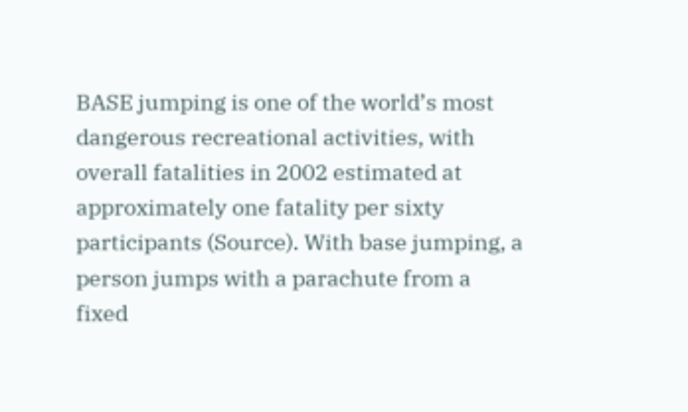BASE jumping is one of the world’s most dangerous recreational activities, with overall fatalities in 2002 estimated at approximately one fatality per sixty participants (Source). With base jumping, a person jumps with a parachute from a fixed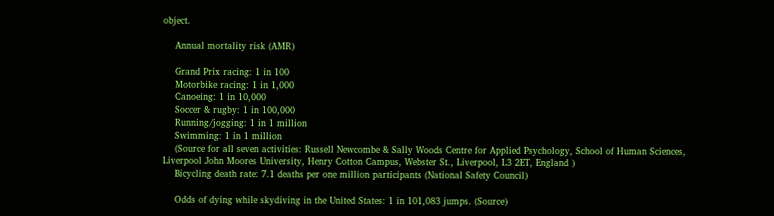object.

    Annual mortality risk (AMR)

    Grand Prix racing: 1 in 100
    Motorbike racing: 1 in 1,000
    Canoeing: 1 in 10,000
    Soccer & rugby: 1 in 100,000
    Running/jogging: 1 in 1 million
    Swimming: 1 in 1 million
    (Source for all seven activities: Russell Newcombe & Sally Woods Centre for Applied Psychology, School of Human Sciences, Liverpool John Moores University, Henry Cotton Campus, Webster St., Liverpool, L3 2ET, England )
    Bicycling death rate: 7.1 deaths per one million participants (National Safety Council)

    Odds of dying while skydiving in the United States: 1 in 101,083 jumps. (Source)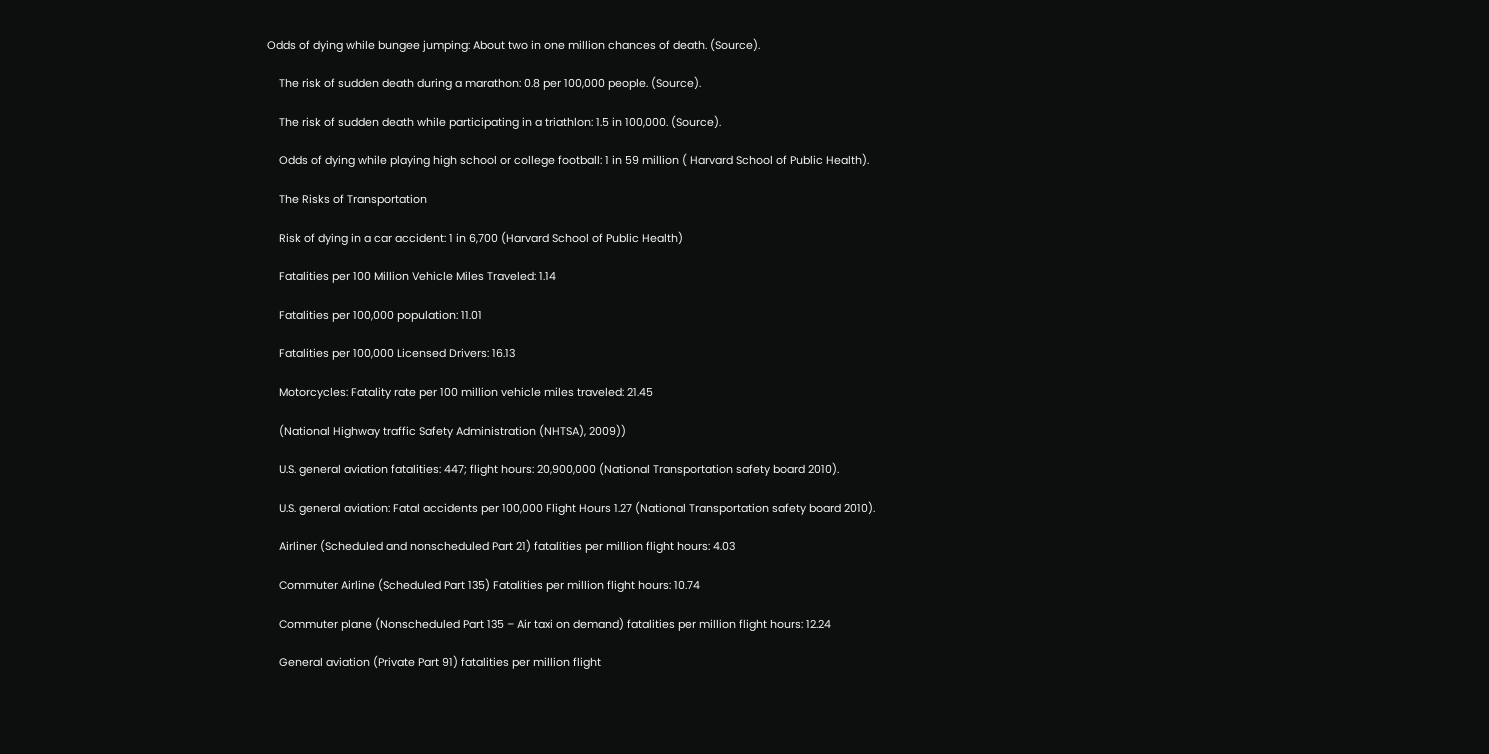Odds of dying while bungee jumping: About two in one million chances of death. (Source).

    The risk of sudden death during a marathon: 0.8 per 100,000 people. (Source).

    The risk of sudden death while participating in a triathlon: 1.5 in 100,000. (Source).

    Odds of dying while playing high school or college football: 1 in 59 million ( Harvard School of Public Health).

    The Risks of Transportation

    Risk of dying in a car accident: 1 in 6,700 (Harvard School of Public Health)

    Fatalities per 100 Million Vehicle Miles Traveled: 1.14

    Fatalities per 100,000 population: 11.01

    Fatalities per 100,000 Licensed Drivers: 16.13

    Motorcycles: Fatality rate per 100 million vehicle miles traveled: 21.45

    (National Highway traffic Safety Administration (NHTSA), 2009))

    U.S. general aviation fatalities: 447; flight hours: 20,900,000 (National Transportation safety board 2010).

    U.S. general aviation: Fatal accidents per 100,000 Flight Hours 1.27 (National Transportation safety board 2010).

    Airliner (Scheduled and nonscheduled Part 21) fatalities per million flight hours: 4.03

    Commuter Airline (Scheduled Part 135) Fatalities per million flight hours: 10.74

    Commuter plane (Nonscheduled Part 135 – Air taxi on demand) fatalities per million flight hours: 12.24

    General aviation (Private Part 91) fatalities per million flight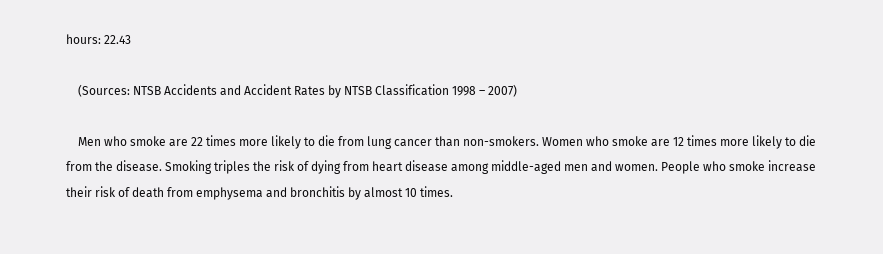hours: 22.43

    (Sources: NTSB Accidents and Accident Rates by NTSB Classification 1998 – 2007)

    Men who smoke are 22 times more likely to die from lung cancer than non-smokers. Women who smoke are 12 times more likely to die from the disease. Smoking triples the risk of dying from heart disease among middle-aged men and women. People who smoke increase their risk of death from emphysema and bronchitis by almost 10 times.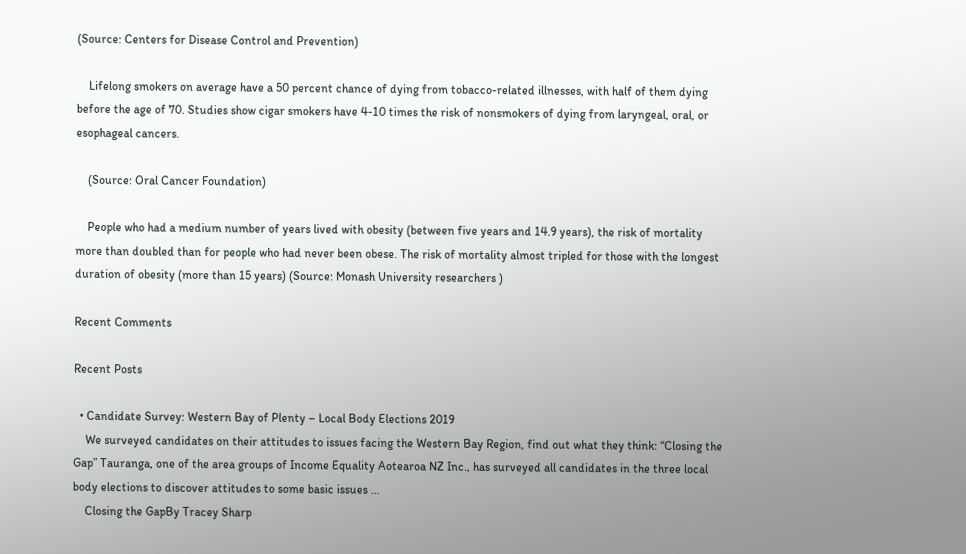(Source: Centers for Disease Control and Prevention)

    Lifelong smokers on average have a 50 percent chance of dying from tobacco-related illnesses, with half of them dying before the age of 70. Studies show cigar smokers have 4-10 times the risk of nonsmokers of dying from laryngeal, oral, or esophageal cancers.

    (Source: Oral Cancer Foundation)

    People who had a medium number of years lived with obesity (between five years and 14.9 years), the risk of mortality more than doubled than for people who had never been obese. The risk of mortality almost tripled for those with the longest duration of obesity (more than 15 years) (Source: Monash University researchers )

Recent Comments

Recent Posts

  • Candidate Survey: Western Bay of Plenty – Local Body Elections 2019
    We surveyed candidates on their attitudes to issues facing the Western Bay Region, find out what they think: “Closing the Gap” Tauranga, one of the area groups of Income Equality Aotearoa NZ Inc., has surveyed all candidates in the three local body elections to discover attitudes to some basic issues ...
    Closing the GapBy Tracey Sharp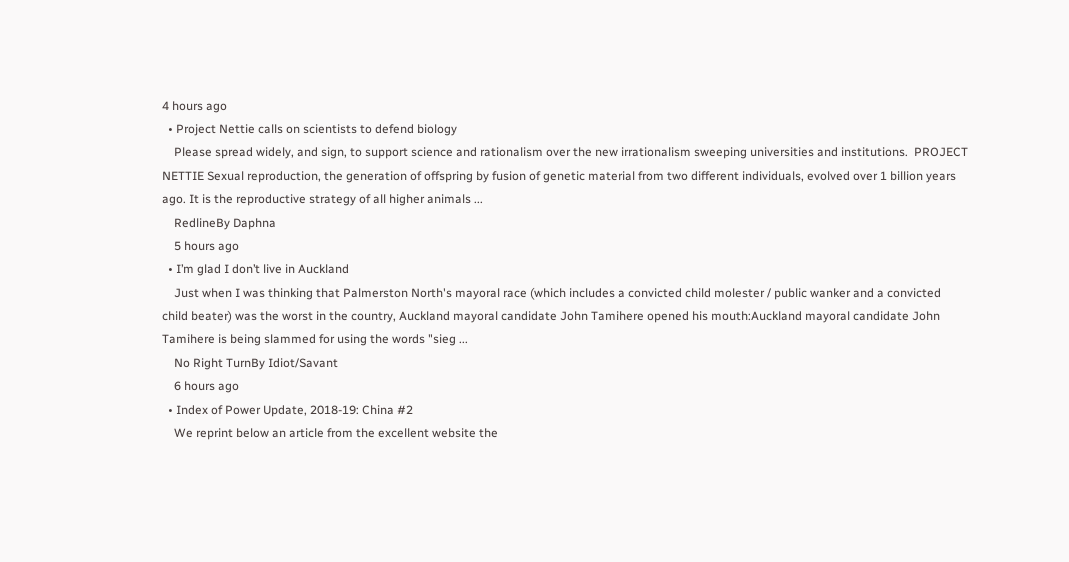4 hours ago
  • Project Nettie calls on scientists to defend biology
    Please spread widely, and sign, to support science and rationalism over the new irrationalism sweeping universities and institutions.  PROJECT NETTIE Sexual reproduction, the generation of offspring by fusion of genetic material from two different individuals, evolved over 1 billion years ago. It is the reproductive strategy of all higher animals ...
    RedlineBy Daphna
    5 hours ago
  • I’m glad I don’t live in Auckland
    Just when I was thinking that Palmerston North's mayoral race (which includes a convicted child molester / public wanker and a convicted child beater) was the worst in the country, Auckland mayoral candidate John Tamihere opened his mouth:Auckland mayoral candidate John Tamihere is being slammed for using the words "sieg ...
    No Right TurnBy Idiot/Savant
    6 hours ago
  • Index of Power Update, 2018-19: China #2
    We reprint below an article from the excellent website the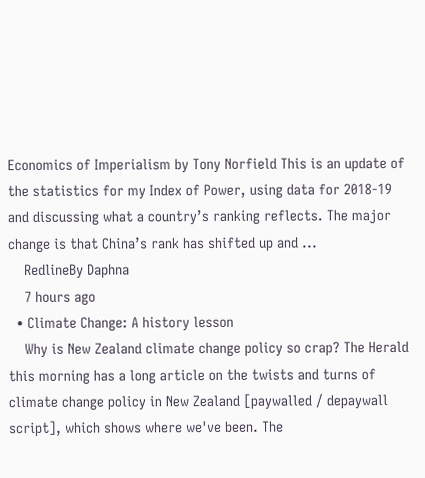Economics of Imperialism by Tony Norfield This is an update of the statistics for my Index of Power, using data for 2018-19 and discussing what a country’s ranking reflects. The major change is that China’s rank has shifted up and ...
    RedlineBy Daphna
    7 hours ago
  • Climate Change: A history lesson
    Why is New Zealand climate change policy so crap? The Herald this morning has a long article on the twists and turns of climate change policy in New Zealand [paywalled / depaywall script], which shows where we've been. The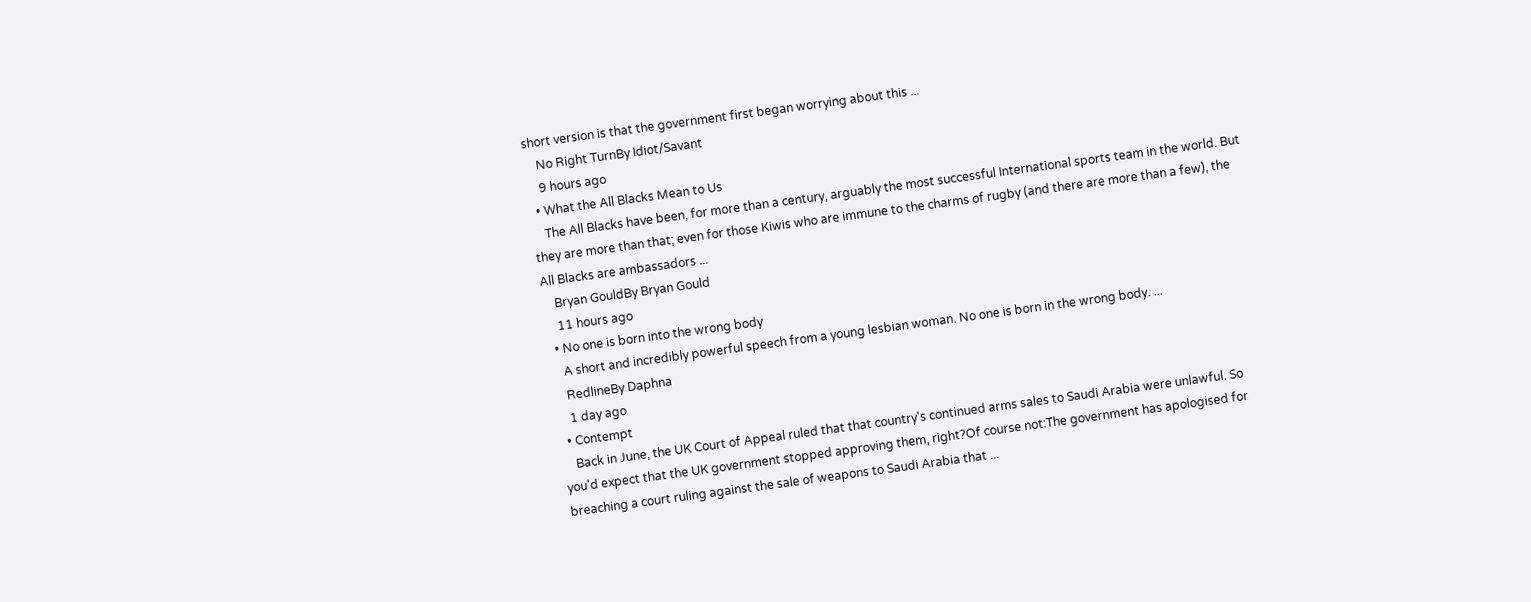short version is that the government first began worrying about this ...
    No Right TurnBy Idiot/Savant
    9 hours ago
  • What the All Blacks Mean to Us
    The All Blacks have been, for more than a century, arguably the most successful International sports team in the world. But they are more than that; even for those Kiwis who are immune to the charms of rugby (and there are more than a few), the All Blacks are ambassadors ...
    Bryan GouldBy Bryan Gould
    11 hours ago
  • No one is born into the wrong body
    A short and incredibly powerful speech from a young lesbian woman. No one is born in the wrong body. ...
    RedlineBy Daphna
    1 day ago
  • Contempt
    Back in June, the UK Court of Appeal ruled that that country's continued arms sales to Saudi Arabia were unlawful. So you'd expect that the UK government stopped approving them, right?Of course not:The government has apologised for breaching a court ruling against the sale of weapons to Saudi Arabia that ...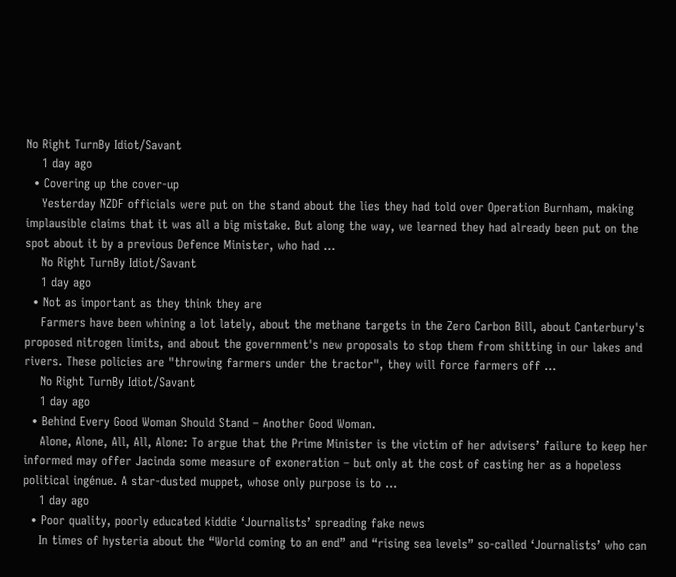No Right TurnBy Idiot/Savant
    1 day ago
  • Covering up the cover-up
    Yesterday NZDF officials were put on the stand about the lies they had told over Operation Burnham, making implausible claims that it was all a big mistake. But along the way, we learned they had already been put on the spot about it by a previous Defence Minister, who had ...
    No Right TurnBy Idiot/Savant
    1 day ago
  • Not as important as they think they are
    Farmers have been whining a lot lately, about the methane targets in the Zero Carbon Bill, about Canterbury's proposed nitrogen limits, and about the government's new proposals to stop them from shitting in our lakes and rivers. These policies are "throwing farmers under the tractor", they will force farmers off ...
    No Right TurnBy Idiot/Savant
    1 day ago
  • Behind Every Good Woman Should Stand – Another Good Woman.
    Alone, Alone, All, All, Alone: To argue that the Prime Minister is the victim of her advisers’ failure to keep her informed may offer Jacinda some measure of exoneration – but only at the cost of casting her as a hopeless political ingénue. A star-dusted muppet, whose only purpose is to ...
    1 day ago
  • Poor quality, poorly educated kiddie ‘Journalists’ spreading fake news
    In times of hysteria about the “World coming to an end” and “rising sea levels” so-called ‘Journalists’ who can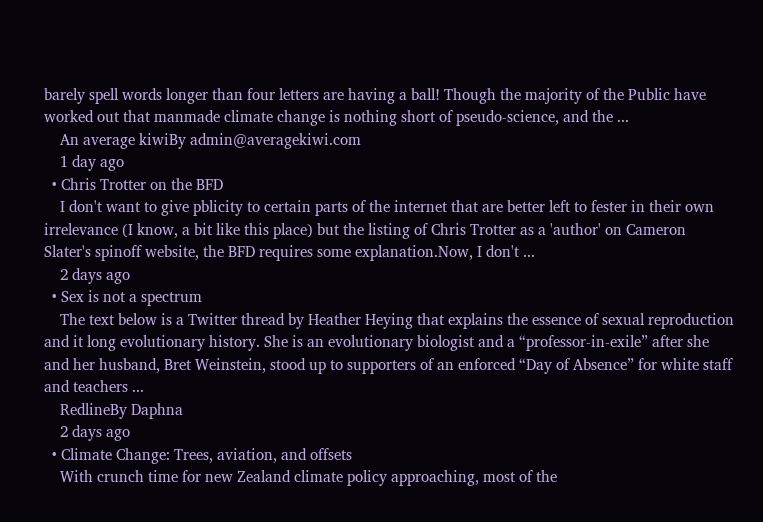barely spell words longer than four letters are having a ball! Though the majority of the Public have worked out that manmade climate change is nothing short of pseudo-science, and the ...
    An average kiwiBy admin@averagekiwi.com
    1 day ago
  • Chris Trotter on the BFD
    I don't want to give pblicity to certain parts of the internet that are better left to fester in their own irrelevance (I know, a bit like this place) but the listing of Chris Trotter as a 'author' on Cameron Slater's spinoff website, the BFD requires some explanation.Now, I don't ...
    2 days ago
  • Sex is not a spectrum
    The text below is a Twitter thread by Heather Heying that explains the essence of sexual reproduction and it long evolutionary history. She is an evolutionary biologist and a “professor-in-exile” after she and her husband, Bret Weinstein, stood up to supporters of an enforced “Day of Absence” for white staff and teachers ...
    RedlineBy Daphna
    2 days ago
  • Climate Change: Trees, aviation, and offsets
    With crunch time for new Zealand climate policy approaching, most of the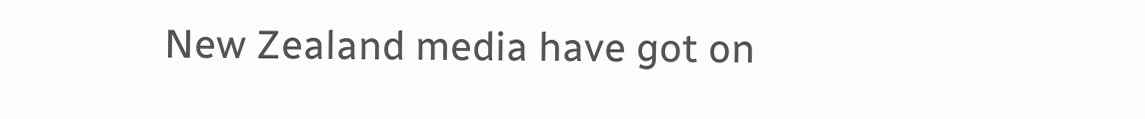New Zealand media have got on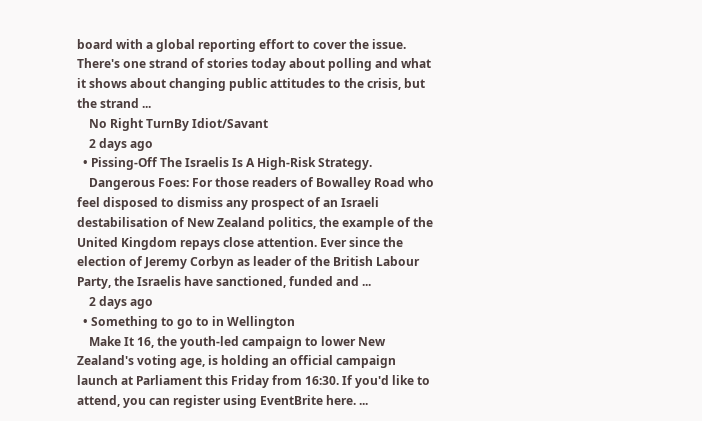board with a global reporting effort to cover the issue. There's one strand of stories today about polling and what it shows about changing public attitudes to the crisis, but the strand ...
    No Right TurnBy Idiot/Savant
    2 days ago
  • Pissing-Off The Israelis Is A High-Risk Strategy.
    Dangerous Foes: For those readers of Bowalley Road who feel disposed to dismiss any prospect of an Israeli destabilisation of New Zealand politics, the example of the United Kingdom repays close attention. Ever since the election of Jeremy Corbyn as leader of the British Labour Party, the Israelis have sanctioned, funded and ...
    2 days ago
  • Something to go to in Wellington
    Make It 16, the youth-led campaign to lower New Zealand's voting age, is holding an official campaign launch at Parliament this Friday from 16:30. If you'd like to attend, you can register using EventBrite here. ...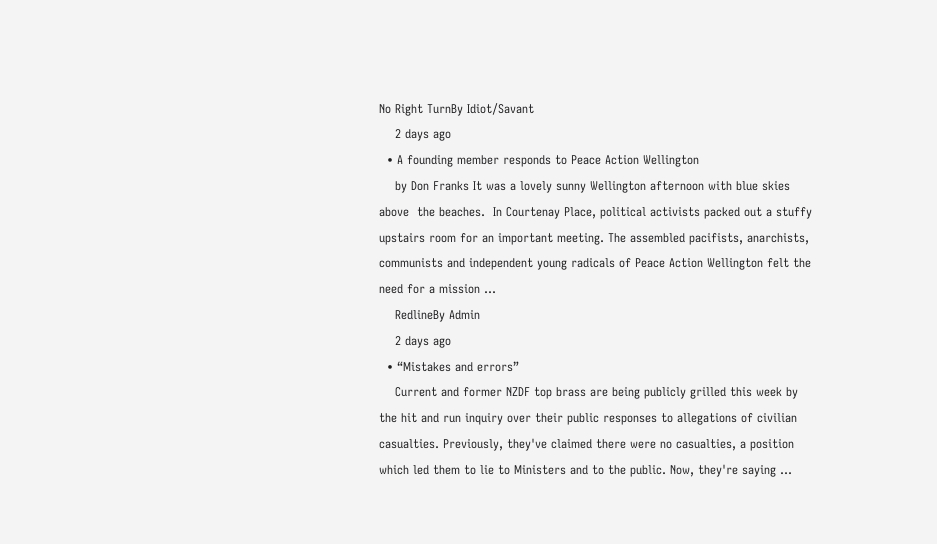No Right TurnBy Idiot/Savant
    2 days ago
  • A founding member responds to Peace Action Wellington
    by Don Franks It was a lovely sunny Wellington afternoon with blue skies above  the beaches.  In Courtenay Place, political activists packed out a stuffy upstairs room for an important meeting. The assembled pacifists, anarchists, communists and independent young radicals of Peace Action Wellington felt the need for a mission ...
    RedlineBy Admin
    2 days ago
  • “Mistakes and errors”
    Current and former NZDF top brass are being publicly grilled this week by the hit and run inquiry over their public responses to allegations of civilian casualties. Previously, they've claimed there were no casualties, a position which led them to lie to Ministers and to the public. Now, they're saying ...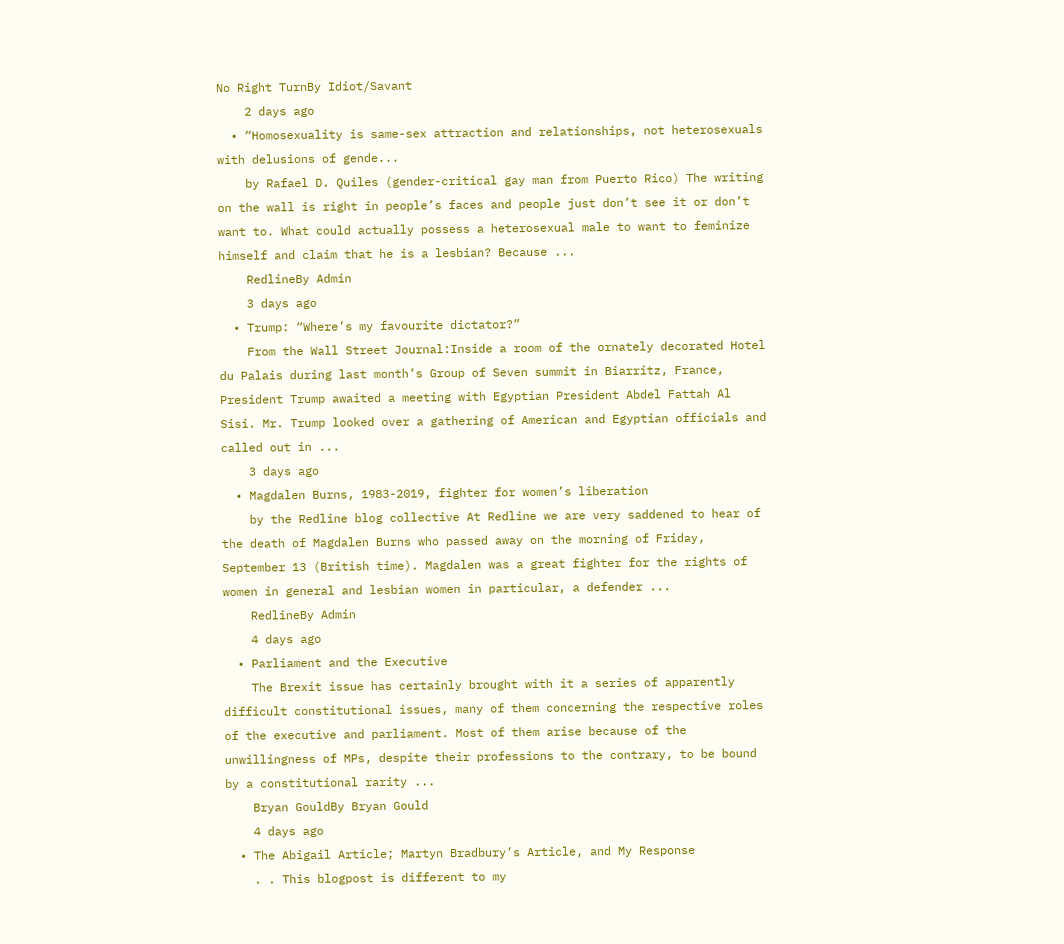No Right TurnBy Idiot/Savant
    2 days ago
  • “Homosexuality is same-sex attraction and relationships, not heterosexuals with delusions of gende...
    by Rafael D. Quiles (gender-critical gay man from Puerto Rico) The writing on the wall is right in people’s faces and people just don’t see it or don’t want to. What could actually possess a heterosexual male to want to feminize himself and claim that he is a lesbian? Because ...
    RedlineBy Admin
    3 days ago
  • Trump: “Where’s my favourite dictator?”
    From the Wall Street Journal:Inside a room of the ornately decorated Hotel du Palais during last month’s Group of Seven summit in Biarritz, France, President Trump awaited a meeting with Egyptian President Abdel Fattah Al Sisi. Mr. Trump looked over a gathering of American and Egyptian officials and called out in ...
    3 days ago
  • Magdalen Burns, 1983-2019, fighter for women’s liberation
    by the Redline blog collective At Redline we are very saddened to hear of the death of Magdalen Burns who passed away on the morning of Friday, September 13 (British time). Magdalen was a great fighter for the rights of women in general and lesbian women in particular, a defender ...
    RedlineBy Admin
    4 days ago
  • Parliament and the Executive
    The Brexit issue has certainly brought with it a series of apparently difficult constitutional issues, many of them concerning the respective roles of the executive and parliament. Most of them arise because of the unwillingness of MPs, despite their professions to the contrary, to be bound by a constitutional rarity ...
    Bryan GouldBy Bryan Gould
    4 days ago
  • The Abigail Article; Martyn Bradbury’s Article, and My Response
    . . This blogpost is different to my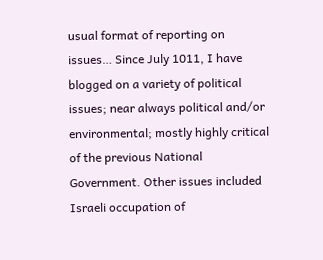usual format of reporting on issues… Since July 1011, I have blogged on a variety of political issues; near always political and/or environmental; mostly highly critical of the previous National Government. Other issues included Israeli occupation of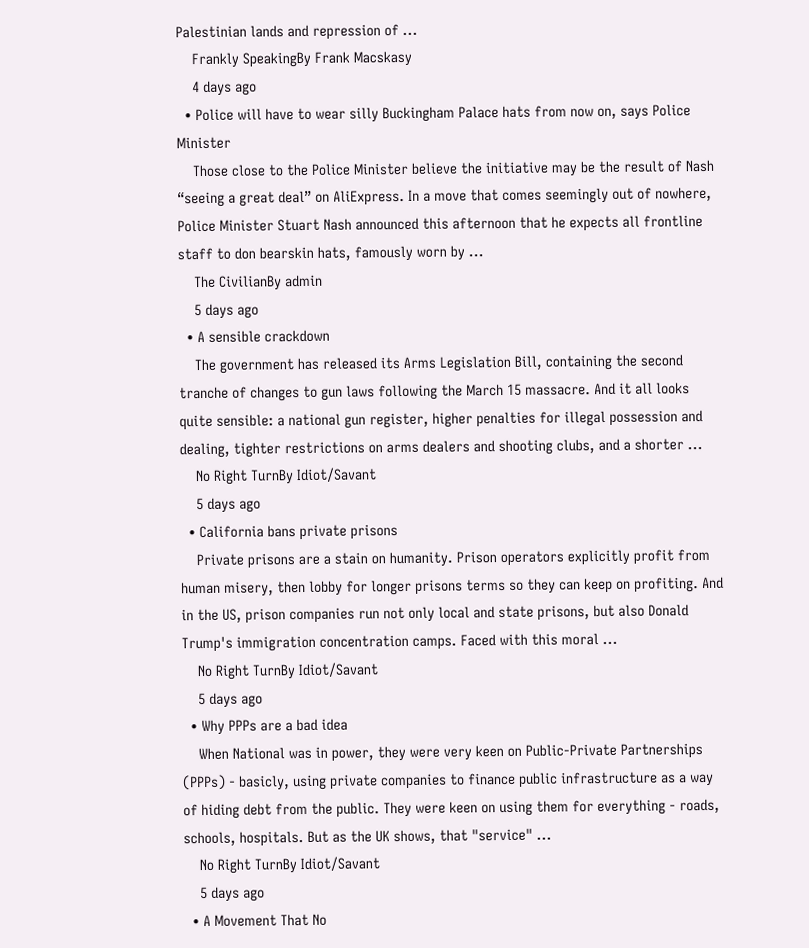Palestinian lands and repression of ...
    Frankly SpeakingBy Frank Macskasy
    4 days ago
  • Police will have to wear silly Buckingham Palace hats from now on, says Police Minister
    Those close to the Police Minister believe the initiative may be the result of Nash “seeing a great deal” on AliExpress. In a move that comes seemingly out of nowhere, Police Minister Stuart Nash announced this afternoon that he expects all frontline staff to don bearskin hats, famously worn by ...
    The CivilianBy admin
    5 days ago
  • A sensible crackdown
    The government has released its Arms Legislation Bill, containing the second tranche of changes to gun laws following the March 15 massacre. And it all looks quite sensible: a national gun register, higher penalties for illegal possession and dealing, tighter restrictions on arms dealers and shooting clubs, and a shorter ...
    No Right TurnBy Idiot/Savant
    5 days ago
  • California bans private prisons
    Private prisons are a stain on humanity. Prison operators explicitly profit from human misery, then lobby for longer prisons terms so they can keep on profiting. And in the US, prison companies run not only local and state prisons, but also Donald Trump's immigration concentration camps. Faced with this moral ...
    No Right TurnBy Idiot/Savant
    5 days ago
  • Why PPPs are a bad idea
    When National was in power, they were very keen on Public-Private Partnerships (PPPs) - basicly, using private companies to finance public infrastructure as a way of hiding debt from the public. They were keen on using them for everything - roads, schools, hospitals. But as the UK shows, that "service" ...
    No Right TurnBy Idiot/Savant
    5 days ago
  • A Movement That No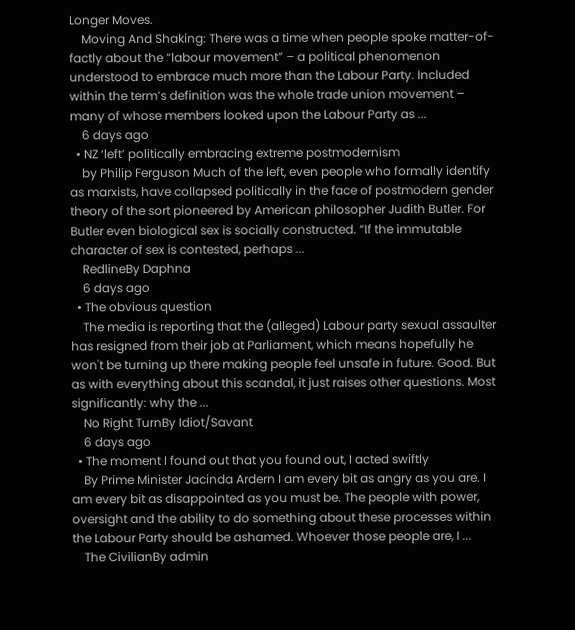Longer Moves.
    Moving And Shaking: There was a time when people spoke matter-of-factly about the “labour movement” – a political phenomenon understood to embrace much more than the Labour Party. Included within the term’s definition was the whole trade union movement – many of whose members looked upon the Labour Party as ...
    6 days ago
  • NZ ‘left’ politically embracing extreme postmodernism
    by Philip Ferguson Much of the left, even people who formally identify as marxists, have collapsed politically in the face of postmodern gender theory of the sort pioneered by American philosopher Judith Butler. For Butler even biological sex is socially constructed. “If the immutable character of sex is contested, perhaps ...
    RedlineBy Daphna
    6 days ago
  • The obvious question
    The media is reporting that the (alleged) Labour party sexual assaulter has resigned from their job at Parliament, which means hopefully he won't be turning up there making people feel unsafe in future. Good. But as with everything about this scandal, it just raises other questions. Most significantly: why the ...
    No Right TurnBy Idiot/Savant
    6 days ago
  • The moment I found out that you found out, I acted swiftly
    By Prime Minister Jacinda Ardern I am every bit as angry as you are. I am every bit as disappointed as you must be. The people with power, oversight and the ability to do something about these processes within the Labour Party should be ashamed. Whoever those people are, I ...
    The CivilianBy admin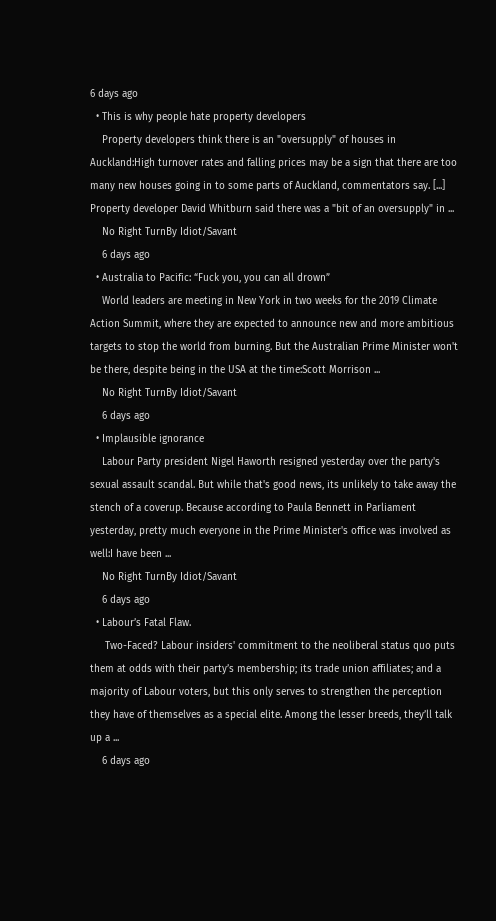6 days ago
  • This is why people hate property developers
    Property developers think there is an "oversupply" of houses in Auckland:High turnover rates and falling prices may be a sign that there are too many new houses going in to some parts of Auckland, commentators say. [...] Property developer David Whitburn said there was a "bit of an oversupply" in ...
    No Right TurnBy Idiot/Savant
    6 days ago
  • Australia to Pacific: “Fuck you, you can all drown”
    World leaders are meeting in New York in two weeks for the 2019 Climate Action Summit, where they are expected to announce new and more ambitious targets to stop the world from burning. But the Australian Prime Minister won't be there, despite being in the USA at the time:Scott Morrison ...
    No Right TurnBy Idiot/Savant
    6 days ago
  • Implausible ignorance
    Labour Party president Nigel Haworth resigned yesterday over the party's sexual assault scandal. But while that's good news, its unlikely to take away the stench of a coverup. Because according to Paula Bennett in Parliament yesterday, pretty much everyone in the Prime Minister's office was involved as well:I have been ...
    No Right TurnBy Idiot/Savant
    6 days ago
  • Labour’s Fatal Flaw.
     Two-Faced? Labour insiders' commitment to the neoliberal status quo puts them at odds with their party’s membership; its trade union affiliates; and a majority of Labour voters, but this only serves to strengthen the perception they have of themselves as a special elite. Among the lesser breeds, they’ll talk up a ...
    6 days ago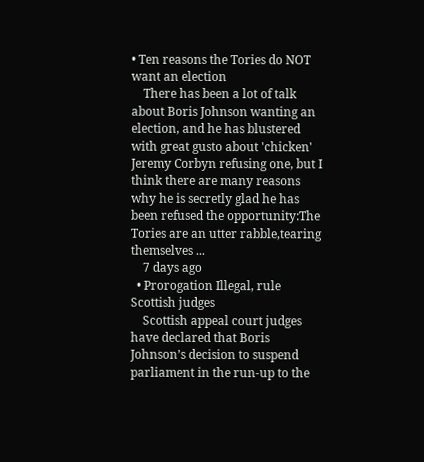• Ten reasons the Tories do NOT want an election
    There has been a lot of talk about Boris Johnson wanting an election, and he has blustered with great gusto about 'chicken' Jeremy Corbyn refusing one, but I think there are many reasons why he is secretly glad he has been refused the opportunity:The Tories are an utter rabble,tearing themselves ...
    7 days ago
  • Prorogation Illegal, rule Scottish judges
    Scottish appeal court judges have declared that Boris Johnson’s decision to suspend parliament in the run-up to the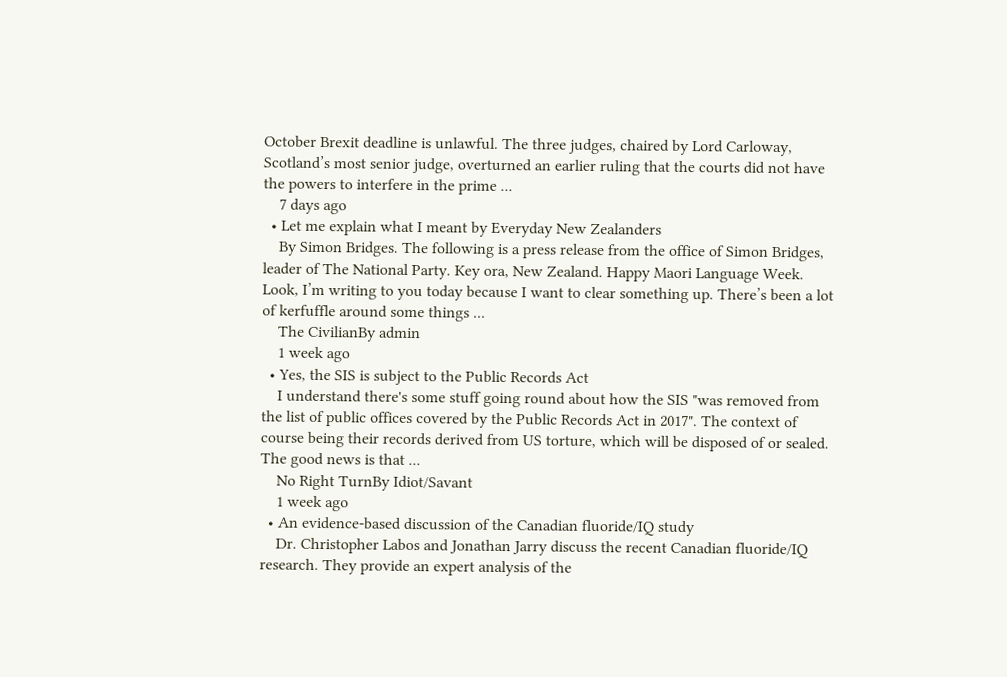October Brexit deadline is unlawful. The three judges, chaired by Lord Carloway, Scotland’s most senior judge, overturned an earlier ruling that the courts did not have the powers to interfere in the prime ...
    7 days ago
  • Let me explain what I meant by Everyday New Zealanders
    By Simon Bridges. The following is a press release from the office of Simon Bridges, leader of The National Party. Key ora, New Zealand. Happy Maori Language Week. Look, I’m writing to you today because I want to clear something up. There’s been a lot of kerfuffle around some things ...
    The CivilianBy admin
    1 week ago
  • Yes, the SIS is subject to the Public Records Act
    I understand there's some stuff going round about how the SIS "was removed from the list of public offices covered by the Public Records Act in 2017". The context of course being their records derived from US torture, which will be disposed of or sealed. The good news is that ...
    No Right TurnBy Idiot/Savant
    1 week ago
  • An evidence-based discussion of the Canadian fluoride/IQ study
    Dr. Christopher Labos and Jonathan Jarry discuss the recent Canadian fluoride/IQ research. They provide an expert analysis of the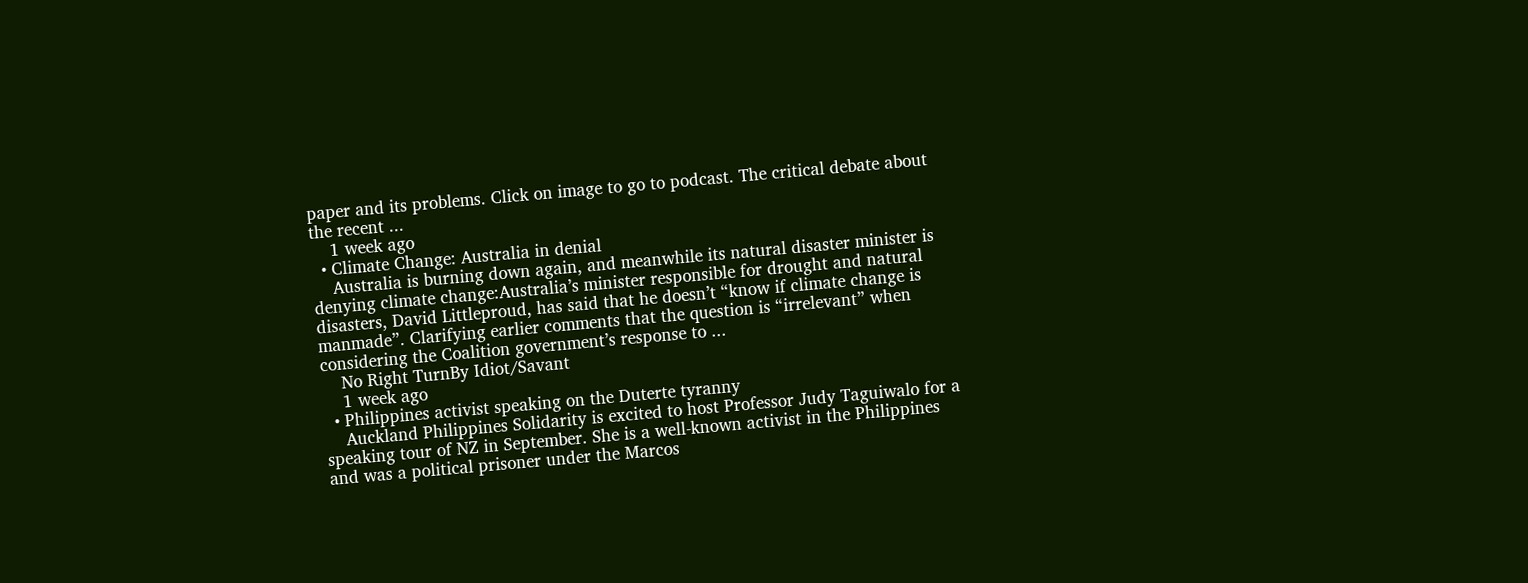paper and its problems. Click on image to go to podcast. The critical debate about the recent ...
    1 week ago
  • Climate Change: Australia in denial
    Australia is burning down again, and meanwhile its natural disaster minister is denying climate change:Australia’s minister responsible for drought and natural disasters, David Littleproud, has said that he doesn’t “know if climate change is manmade”. Clarifying earlier comments that the question is “irrelevant” when considering the Coalition government’s response to ...
    No Right TurnBy Idiot/Savant
    1 week ago
  • Philippines activist speaking on the Duterte tyranny
    Auckland Philippines Solidarity is excited to host Professor Judy Taguiwalo for a speaking tour of NZ in September. She is a well-known activist in the Philippines and was a political prisoner under the Marcos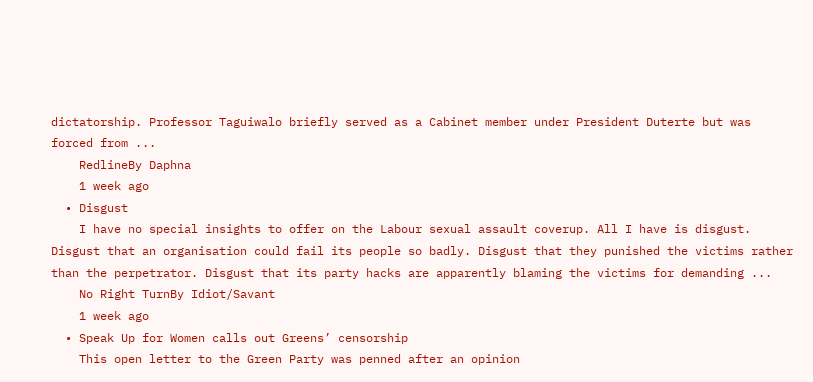dictatorship. Professor Taguiwalo briefly served as a Cabinet member under President Duterte but was forced from ...
    RedlineBy Daphna
    1 week ago
  • Disgust
    I have no special insights to offer on the Labour sexual assault coverup. All I have is disgust. Disgust that an organisation could fail its people so badly. Disgust that they punished the victims rather than the perpetrator. Disgust that its party hacks are apparently blaming the victims for demanding ...
    No Right TurnBy Idiot/Savant
    1 week ago
  • Speak Up for Women calls out Greens’ censorship
    This open letter to the Green Party was penned after an opinion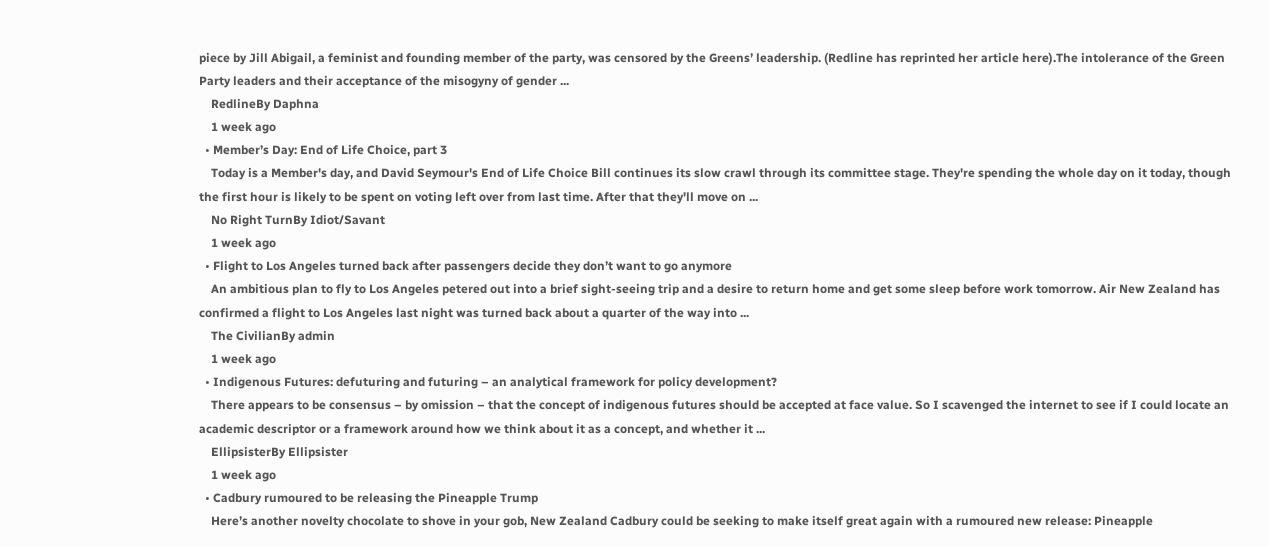piece by Jill Abigail, a feminist and founding member of the party, was censored by the Greens’ leadership. (Redline has reprinted her article here).The intolerance of the Green Party leaders and their acceptance of the misogyny of gender ...
    RedlineBy Daphna
    1 week ago
  • Member’s Day: End of Life Choice, part 3
    Today is a Member's day, and David Seymour's End of Life Choice Bill continues its slow crawl through its committee stage. They're spending the whole day on it today, though the first hour is likely to be spent on voting left over from last time. After that they'll move on ...
    No Right TurnBy Idiot/Savant
    1 week ago
  • Flight to Los Angeles turned back after passengers decide they don’t want to go anymore
    An ambitious plan to fly to Los Angeles petered out into a brief sight-seeing trip and a desire to return home and get some sleep before work tomorrow. Air New Zealand has confirmed a flight to Los Angeles last night was turned back about a quarter of the way into ...
    The CivilianBy admin
    1 week ago
  • Indigenous Futures: defuturing and futuring – an analytical framework for policy development?
    There appears to be consensus – by omission – that the concept of indigenous futures should be accepted at face value. So I scavenged the internet to see if I could locate an academic descriptor or a framework around how we think about it as a concept, and whether it ...
    EllipsisterBy Ellipsister
    1 week ago
  • Cadbury rumoured to be releasing the Pineapple Trump
    Here’s another novelty chocolate to shove in your gob, New Zealand Cadbury could be seeking to make itself great again with a rumoured new release: Pineapple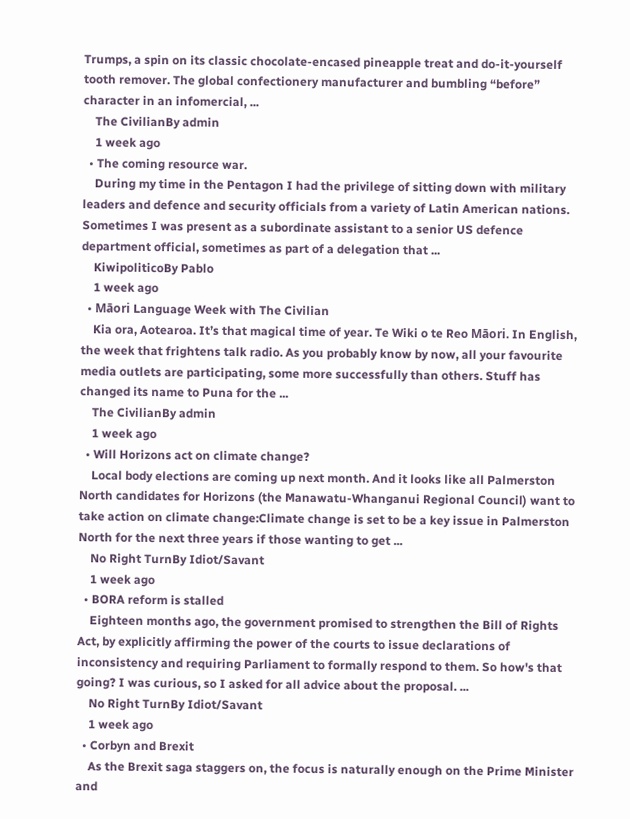Trumps, a spin on its classic chocolate-encased pineapple treat and do-it-yourself tooth remover. The global confectionery manufacturer and bumbling “before” character in an infomercial, ...
    The CivilianBy admin
    1 week ago
  • The coming resource war.
    During my time in the Pentagon I had the privilege of sitting down with military leaders and defence and security officials from a variety of Latin American nations. Sometimes I was present as a subordinate assistant to a senior US defence department official, sometimes as part of a delegation that ...
    KiwipoliticoBy Pablo
    1 week ago
  • Māori Language Week with The Civilian
    Kia ora, Aotearoa. It’s that magical time of year. Te Wiki o te Reo Māori. In English, the week that frightens talk radio. As you probably know by now, all your favourite media outlets are participating, some more successfully than others. Stuff has changed its name to Puna for the ...
    The CivilianBy admin
    1 week ago
  • Will Horizons act on climate change?
    Local body elections are coming up next month. And it looks like all Palmerston North candidates for Horizons (the Manawatu-Whanganui Regional Council) want to take action on climate change:Climate change is set to be a key issue in Palmerston North for the next three years if those wanting to get ...
    No Right TurnBy Idiot/Savant
    1 week ago
  • BORA reform is stalled
    Eighteen months ago, the government promised to strengthen the Bill of Rights Act, by explicitly affirming the power of the courts to issue declarations of inconsistency and requiring Parliament to formally respond to them. So how's that going? I was curious, so I asked for all advice about the proposal. ...
    No Right TurnBy Idiot/Savant
    1 week ago
  • Corbyn and Brexit
    As the Brexit saga staggers on, the focus is naturally enough on the Prime Minister and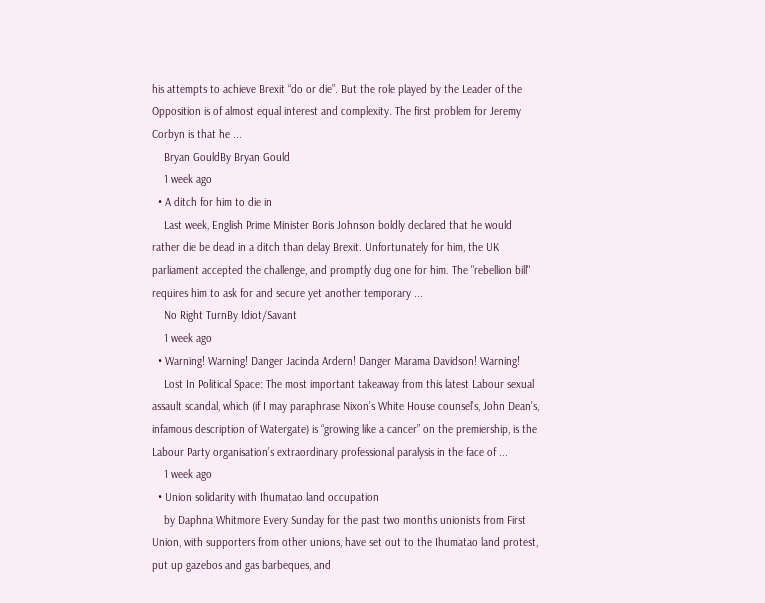his attempts to achieve Brexit “do or die”. But the role played by the Leader of the Opposition is of almost equal interest and complexity. The first problem for Jeremy Corbyn is that he ...
    Bryan GouldBy Bryan Gould
    1 week ago
  • A ditch for him to die in
    Last week, English Prime Minister Boris Johnson boldly declared that he would rather die be dead in a ditch than delay Brexit. Unfortunately for him, the UK parliament accepted the challenge, and promptly dug one for him. The "rebellion bill" requires him to ask for and secure yet another temporary ...
    No Right TurnBy Idiot/Savant
    1 week ago
  • Warning! Warning! Danger Jacinda Ardern! Danger Marama Davidson! Warning!
    Lost In Political Space: The most important takeaway from this latest Labour sexual assault scandal, which (if I may paraphrase Nixon’s White House counsel’s, John Dean’s, infamous description of Watergate) is “growing like a cancer” on the premiership, is the Labour Party organisation’s extraordinary professional paralysis in the face of ...
    1 week ago
  • Union solidarity with Ihumatao land occupation
    by Daphna Whitmore Every Sunday for the past two months unionists from First Union, with supporters from other unions, have set out to the Ihumatao land protest, put up gazebos and gas barbeques, and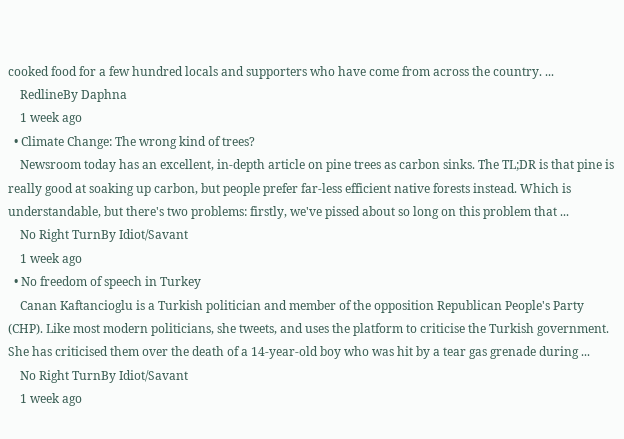cooked food for a few hundred locals and supporters who have come from across the country. ...
    RedlineBy Daphna
    1 week ago
  • Climate Change: The wrong kind of trees?
    Newsroom today has an excellent, in-depth article on pine trees as carbon sinks. The TL;DR is that pine is really good at soaking up carbon, but people prefer far-less efficient native forests instead. Which is understandable, but there's two problems: firstly, we've pissed about so long on this problem that ...
    No Right TurnBy Idiot/Savant
    1 week ago
  • No freedom of speech in Turkey
    Canan Kaftancioglu is a Turkish politician and member of the opposition Republican People's Party (CHP). Like most modern politicians, she tweets, and uses the platform to criticise the Turkish government. She has criticised them over the death of a 14-year-old boy who was hit by a tear gas grenade during ...
    No Right TurnBy Idiot/Savant
    1 week ago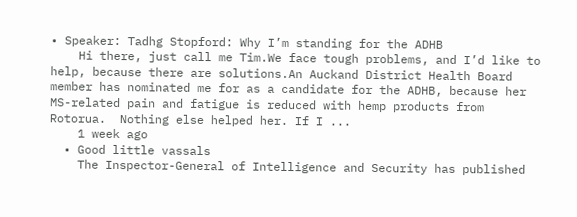• Speaker: Tadhg Stopford: Why I’m standing for the ADHB
    Hi there, just call me Tim.We face tough problems, and I’d like to help, because there are solutions.An Auckand District Health Board member has nominated me for as a candidate for the ADHB, because her MS-related pain and fatigue is reduced with hemp products from Rotorua.  Nothing else helped her. If I ...
    1 week ago
  • Good little vassals
    The Inspector-General of Intelligence and Security has published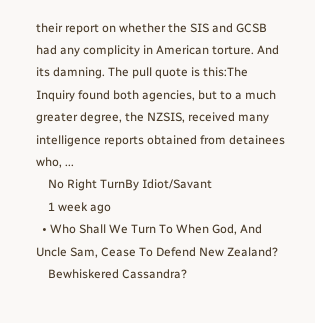their report on whether the SIS and GCSB had any complicity in American torture. And its damning. The pull quote is this:The Inquiry found both agencies, but to a much greater degree, the NZSIS, received many intelligence reports obtained from detainees who, ...
    No Right TurnBy Idiot/Savant
    1 week ago
  • Who Shall We Turn To When God, And Uncle Sam, Cease To Defend New Zealand?
    Bewhiskered Cassandra?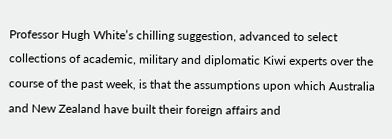Professor Hugh White’s chilling suggestion, advanced to select collections of academic, military and diplomatic Kiwi experts over the course of the past week, is that the assumptions upon which Australia and New Zealand have built their foreign affairs and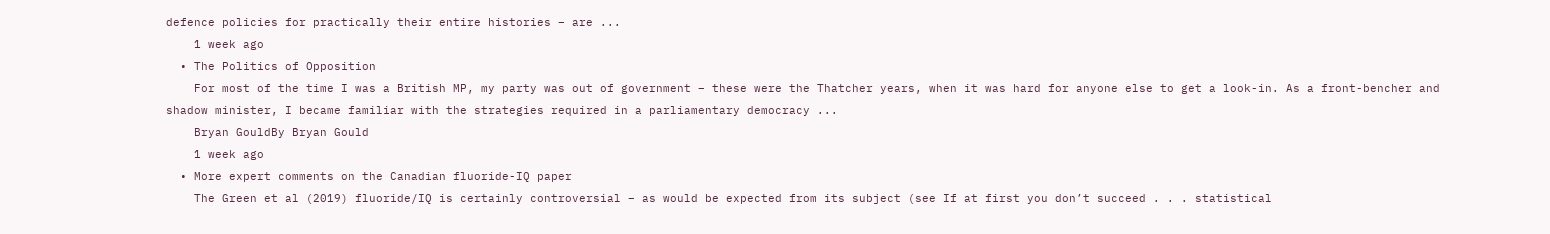defence policies for practically their entire histories – are ...
    1 week ago
  • The Politics of Opposition
    For most of the time I was a British MP, my party was out of government – these were the Thatcher years, when it was hard for anyone else to get a look-in. As a front-bencher and shadow minister, I became familiar with the strategies required in a parliamentary democracy ...
    Bryan GouldBy Bryan Gould
    1 week ago
  • More expert comments on the Canadian fluoride-IQ paper
    The Green et al (2019) fluoride/IQ is certainly controversial – as would be expected from its subject (see If at first you don’t succeed . . . statistical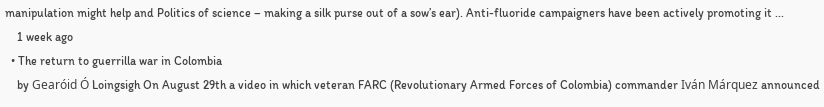manipulation might help and Politics of science – making a silk purse out of a sow’s ear). Anti-fluoride campaigners have been actively promoting it ...
    1 week ago
  • The return to guerrilla war in Colombia
    by Gearóid Ó Loingsigh On August 29th a video in which veteran FARC (Revolutionary Armed Forces of Colombia) commander Iván Márquez announced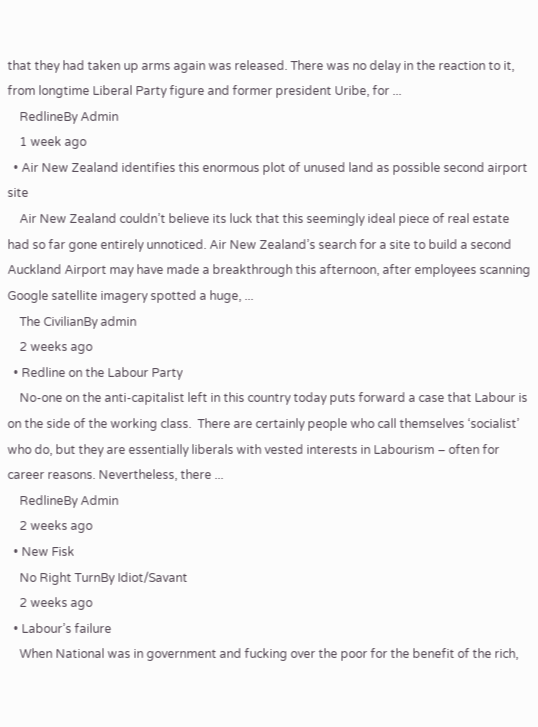that they had taken up arms again was released. There was no delay in the reaction to it, from longtime Liberal Party figure and former president Uribe, for ...
    RedlineBy Admin
    1 week ago
  • Air New Zealand identifies this enormous plot of unused land as possible second airport site
    Air New Zealand couldn’t believe its luck that this seemingly ideal piece of real estate had so far gone entirely unnoticed. Air New Zealand’s search for a site to build a second Auckland Airport may have made a breakthrough this afternoon, after employees scanning Google satellite imagery spotted a huge, ...
    The CivilianBy admin
    2 weeks ago
  • Redline on the Labour Party
    No-one on the anti-capitalist left in this country today puts forward a case that Labour is on the side of the working class.  There are certainly people who call themselves ‘socialist’ who do, but they are essentially liberals with vested interests in Labourism – often for career reasons. Nevertheless, there ...
    RedlineBy Admin
    2 weeks ago
  • New Fisk
    No Right TurnBy Idiot/Savant
    2 weeks ago
  • Labour’s failure
    When National was in government and fucking over the poor for the benefit of the rich,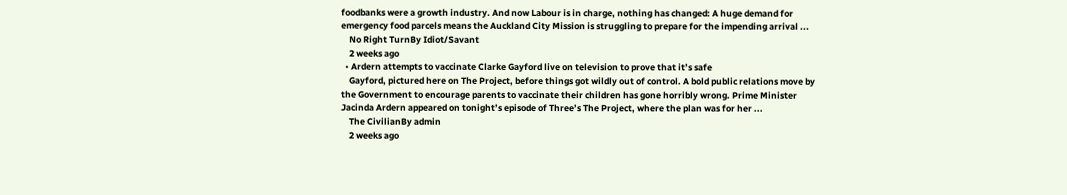foodbanks were a growth industry. And now Labour is in charge, nothing has changed: A huge demand for emergency food parcels means the Auckland City Mission is struggling to prepare for the impending arrival ...
    No Right TurnBy Idiot/Savant
    2 weeks ago
  • Ardern attempts to vaccinate Clarke Gayford live on television to prove that it’s safe
    Gayford, pictured here on The Project, before things got wildly out of control. A bold public relations move by the Government to encourage parents to vaccinate their children has gone horribly wrong. Prime Minister Jacinda Ardern appeared on tonight’s episode of Three’s The Project, where the plan was for her ...
    The CivilianBy admin
    2 weeks ago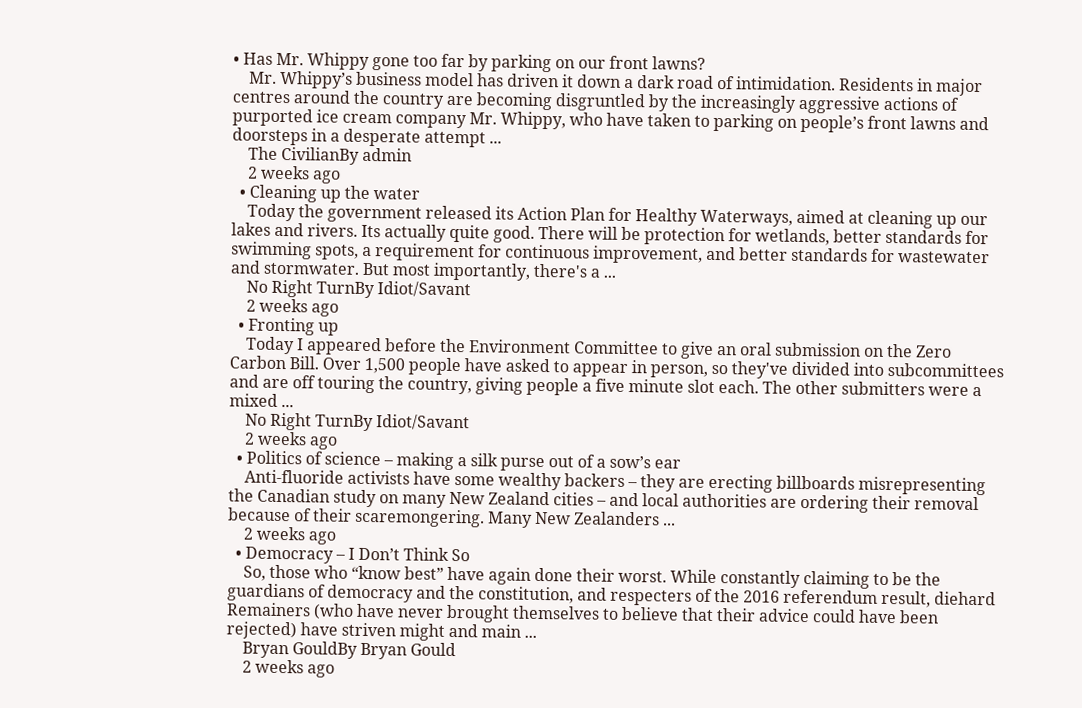• Has Mr. Whippy gone too far by parking on our front lawns?
    Mr. Whippy’s business model has driven it down a dark road of intimidation. Residents in major centres around the country are becoming disgruntled by the increasingly aggressive actions of purported ice cream company Mr. Whippy, who have taken to parking on people’s front lawns and doorsteps in a desperate attempt ...
    The CivilianBy admin
    2 weeks ago
  • Cleaning up the water
    Today the government released its Action Plan for Healthy Waterways, aimed at cleaning up our lakes and rivers. Its actually quite good. There will be protection for wetlands, better standards for swimming spots, a requirement for continuous improvement, and better standards for wastewater and stormwater. But most importantly, there's a ...
    No Right TurnBy Idiot/Savant
    2 weeks ago
  • Fronting up
    Today I appeared before the Environment Committee to give an oral submission on the Zero Carbon Bill. Over 1,500 people have asked to appear in person, so they've divided into subcommittees and are off touring the country, giving people a five minute slot each. The other submitters were a mixed ...
    No Right TurnBy Idiot/Savant
    2 weeks ago
  • Politics of science – making a silk purse out of a sow’s ear
    Anti-fluoride activists have some wealthy backers – they are erecting billboards misrepresenting the Canadian study on many New Zealand cities – and local authorities are ordering their removal because of their scaremongering. Many New Zealanders ...
    2 weeks ago
  • Democracy – I Don’t Think So
    So, those who “know best” have again done their worst. While constantly claiming to be the guardians of democracy and the constitution, and respecters of the 2016 referendum result, diehard Remainers (who have never brought themselves to believe that their advice could have been rejected) have striven might and main ...
    Bryan GouldBy Bryan Gould
    2 weeks ago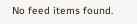No feed items found.